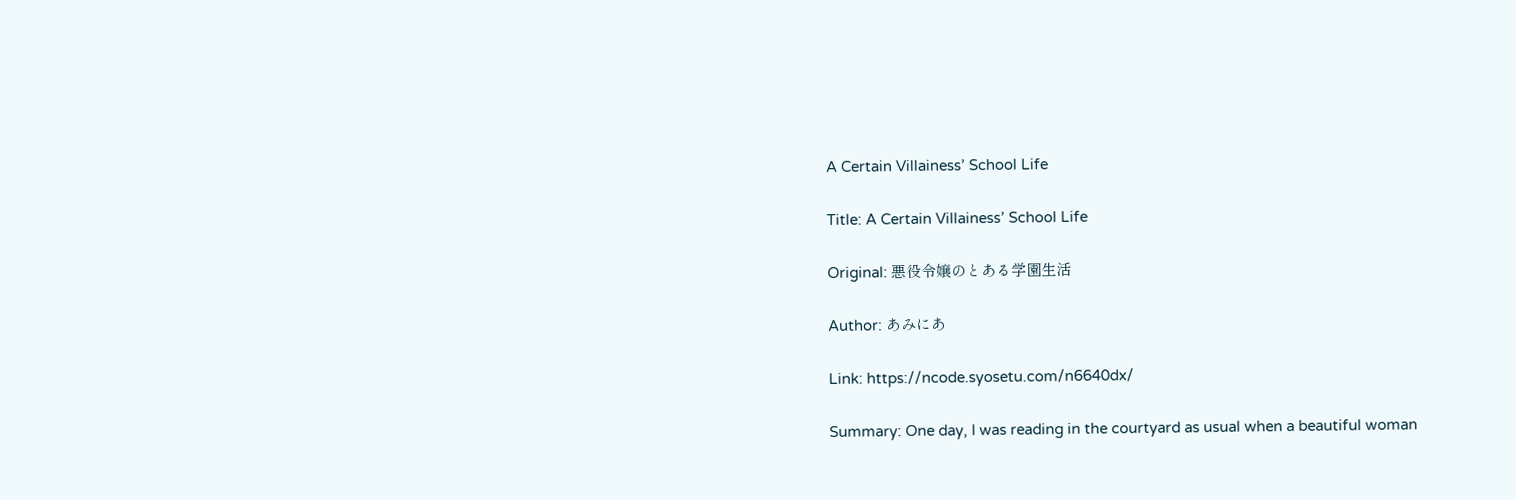A Certain Villainess’ School Life

Title: A Certain Villainess’ School Life

Original: 悪役令嬢のとある学園生活

Author: あみにあ

Link: https://ncode.syosetu.com/n6640dx/

Summary: One day, I was reading in the courtyard as usual when a beautiful woman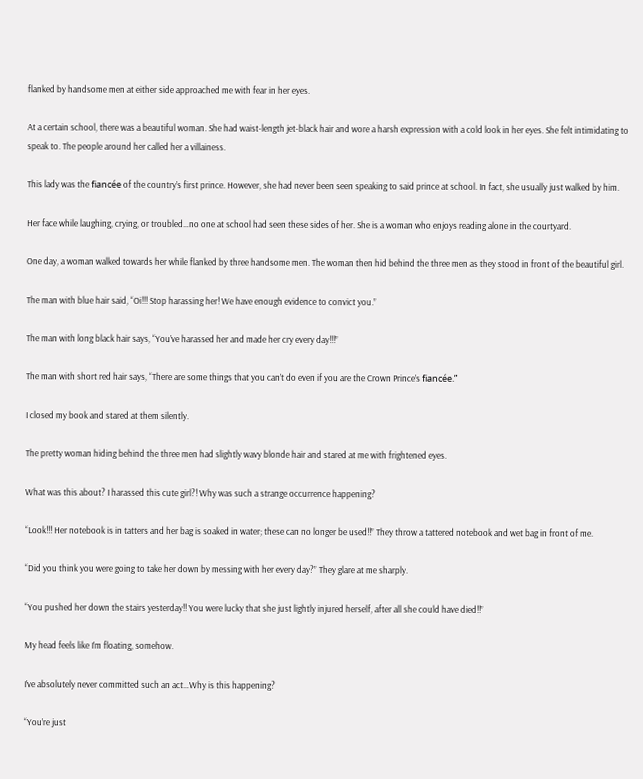flanked by handsome men at either side approached me with fear in her eyes.

At a certain school, there was a beautiful woman. She had waist-length jet-black hair and wore a harsh expression with a cold look in her eyes. She felt intimidating to speak to. The people around her called her a villainess.

This lady was the fiancée of the country’s first prince. However, she had never been seen speaking to said prince at school. In fact, she usually just walked by him.

Her face while laughing, crying, or troubled…no one at school had seen these sides of her. She is a woman who enjoys reading alone in the courtyard.

One day, a woman walked towards her while flanked by three handsome men. The woman then hid behind the three men as they stood in front of the beautiful girl.

The man with blue hair said, “Oi!!! Stop harassing her! We have enough evidence to convict you.”

The man with long black hair says, “You’ve harassed her and made her cry every day!!!”

The man with short red hair says, “There are some things that you can’t do even if you are the Crown Prince’s fiancée.”

I closed my book and stared at them silently.

The pretty woman hiding behind the three men had slightly wavy blonde hair and stared at me with frightened eyes.

What was this about? I harassed this cute girl?! Why was such a strange occurrence happening?

“Look!!! Her notebook is in tatters and her bag is soaked in water; these can no longer be used!!” They throw a tattered notebook and wet bag in front of me.

“Did you think you were going to take her down by messing with her every day?” They glare at me sharply.

“You pushed her down the stairs yesterday!! You were lucky that she just lightly injured herself, after all she could have died!!”

My head feels like I’m floating, somehow.

I’ve absolutely never committed such an act…Why is this happening?

“You’re just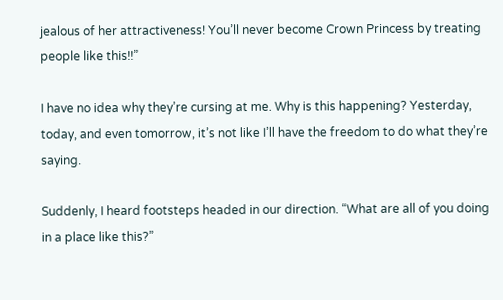jealous of her attractiveness! You’ll never become Crown Princess by treating people like this!!”

I have no idea why they’re cursing at me. Why is this happening? Yesterday, today, and even tomorrow, it’s not like I’ll have the freedom to do what they’re saying.

Suddenly, I heard footsteps headed in our direction. “What are all of you doing in a place like this?”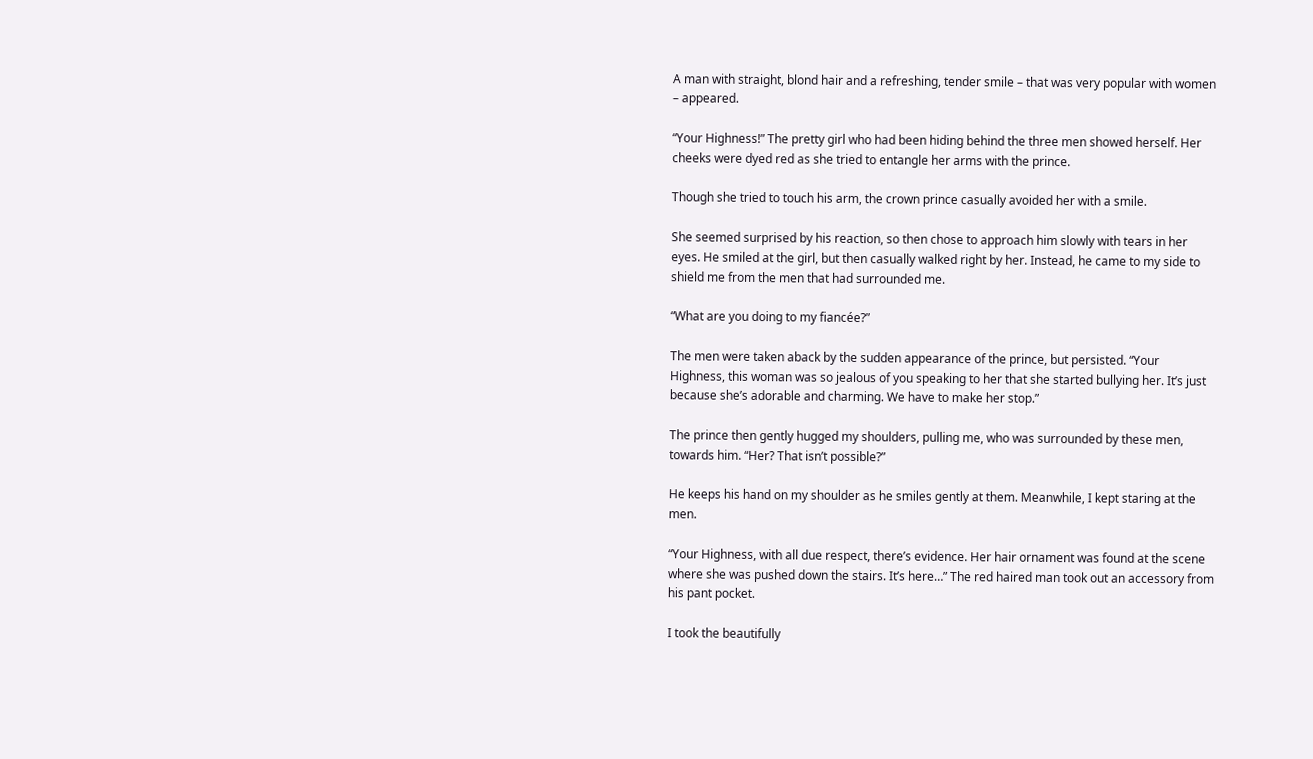A man with straight, blond hair and a refreshing, tender smile – that was very popular with women – appeared.

“Your Highness!” The pretty girl who had been hiding behind the three men showed herself. Her cheeks were dyed red as she tried to entangle her arms with the prince.

Though she tried to touch his arm, the crown prince casually avoided her with a smile.

She seemed surprised by his reaction, so then chose to approach him slowly with tears in her eyes. He smiled at the girl, but then casually walked right by her. Instead, he came to my side to shield me from the men that had surrounded me.

“What are you doing to my fiancée?”

The men were taken aback by the sudden appearance of the prince, but persisted. “Your Highness, this woman was so jealous of you speaking to her that she started bullying her. It’s just because she’s adorable and charming. We have to make her stop.”

The prince then gently hugged my shoulders, pulling me, who was surrounded by these men, towards him. “Her? That isn’t possible?”

He keeps his hand on my shoulder as he smiles gently at them. Meanwhile, I kept staring at the men.

“Your Highness, with all due respect, there’s evidence. Her hair ornament was found at the scene where she was pushed down the stairs. It’s here…” The red haired man took out an accessory from his pant pocket.

I took the beautifully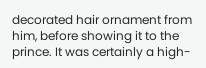decorated hair ornament from him, before showing it to the prince. It was certainly a high-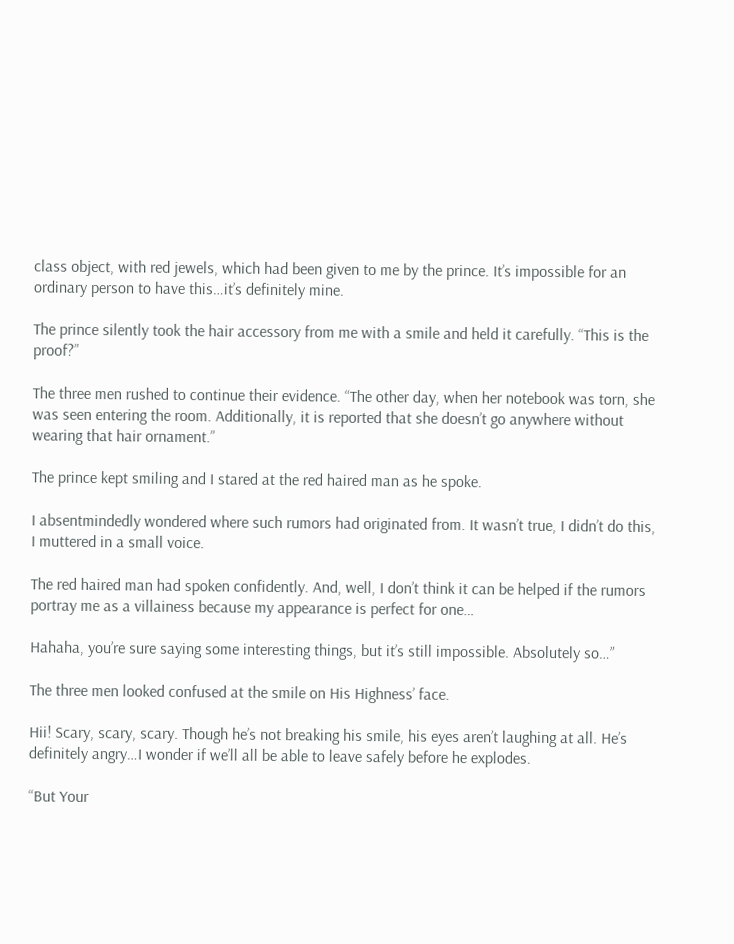class object, with red jewels, which had been given to me by the prince. It’s impossible for an ordinary person to have this…it’s definitely mine.

The prince silently took the hair accessory from me with a smile and held it carefully. “This is the proof?”

The three men rushed to continue their evidence. “The other day, when her notebook was torn, she was seen entering the room. Additionally, it is reported that she doesn’t go anywhere without wearing that hair ornament.”

The prince kept smiling and I stared at the red haired man as he spoke.

I absentmindedly wondered where such rumors had originated from. It wasn’t true, I didn’t do this, I muttered in a small voice.

The red haired man had spoken confidently. And, well, I don’t think it can be helped if the rumors portray me as a villainess because my appearance is perfect for one…

Hahaha, you’re sure saying some interesting things, but it’s still impossible. Absolutely so…”

The three men looked confused at the smile on His Highness’ face.

Hii! Scary, scary, scary. Though he’s not breaking his smile, his eyes aren’t laughing at all. He’s definitely angry…I wonder if we’ll all be able to leave safely before he explodes.

“But Your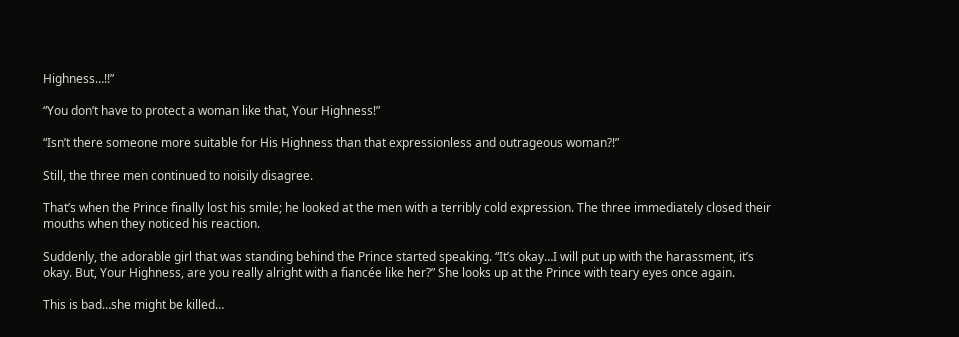Highness…!!”

“You don’t have to protect a woman like that, Your Highness!”

“Isn’t there someone more suitable for His Highness than that expressionless and outrageous woman?!”

Still, the three men continued to noisily disagree.

That’s when the Prince finally lost his smile; he looked at the men with a terribly cold expression. The three immediately closed their mouths when they noticed his reaction.

Suddenly, the adorable girl that was standing behind the Prince started speaking. “It’s okay…I will put up with the harassment, it’s okay. But, Your Highness, are you really alright with a fiancée like her?” She looks up at the Prince with teary eyes once again.

This is bad…she might be killed…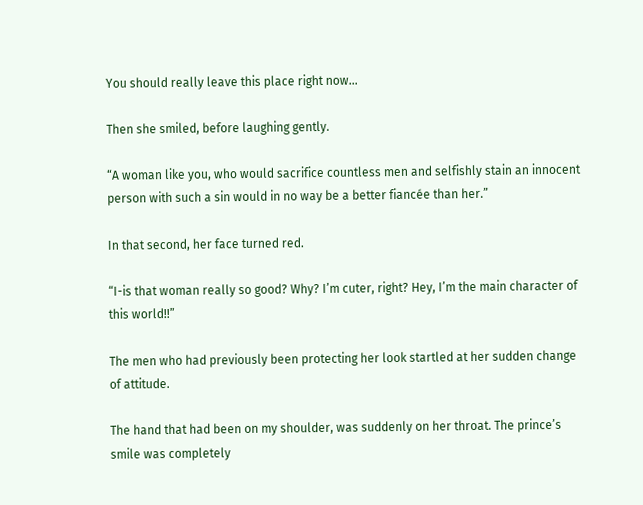You should really leave this place right now…

Then she smiled, before laughing gently.

“A woman like you, who would sacrifice countless men and selfishly stain an innocent person with such a sin would in no way be a better fiancée than her.”

In that second, her face turned red.

“I-is that woman really so good? Why? I’m cuter, right? Hey, I’m the main character of this world!!”

The men who had previously been protecting her look startled at her sudden change of attitude.

The hand that had been on my shoulder, was suddenly on her throat. The prince’s smile was completely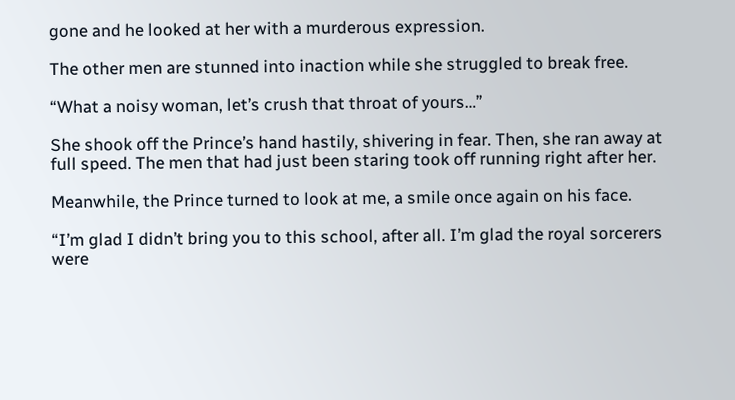gone and he looked at her with a murderous expression.

The other men are stunned into inaction while she struggled to break free.

“What a noisy woman, let’s crush that throat of yours…”

She shook off the Prince’s hand hastily, shivering in fear. Then, she ran away at full speed. The men that had just been staring took off running right after her.

Meanwhile, the Prince turned to look at me, a smile once again on his face.

“I’m glad I didn’t bring you to this school, after all. I’m glad the royal sorcerers were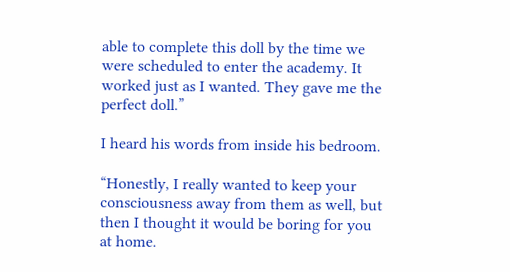able to complete this doll by the time we were scheduled to enter the academy. It worked just as I wanted. They gave me the perfect doll.”

I heard his words from inside his bedroom.

“Honestly, I really wanted to keep your consciousness away from them as well, but then I thought it would be boring for you at home.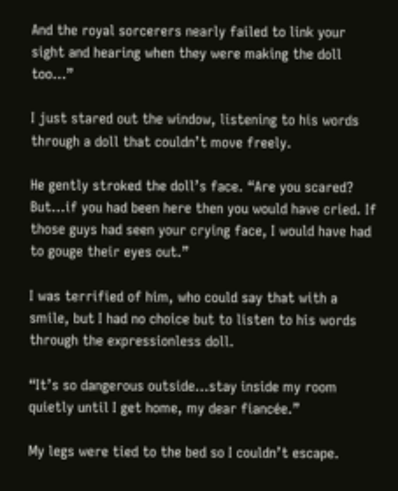And the royal sorcerers nearly failed to link your sight and hearing when they were making the doll too…”

I just stared out the window, listening to his words through a doll that couldn’t move freely.

He gently stroked the doll’s face. “Are you scared? But…if you had been here then you would have cried. If those guys had seen your crying face, I would have had to gouge their eyes out.”

I was terrified of him, who could say that with a smile, but I had no choice but to listen to his words through the expressionless doll.

“It’s so dangerous outside…stay inside my room quietly until I get home, my dear fiancée.”

My legs were tied to the bed so I couldn’t escape.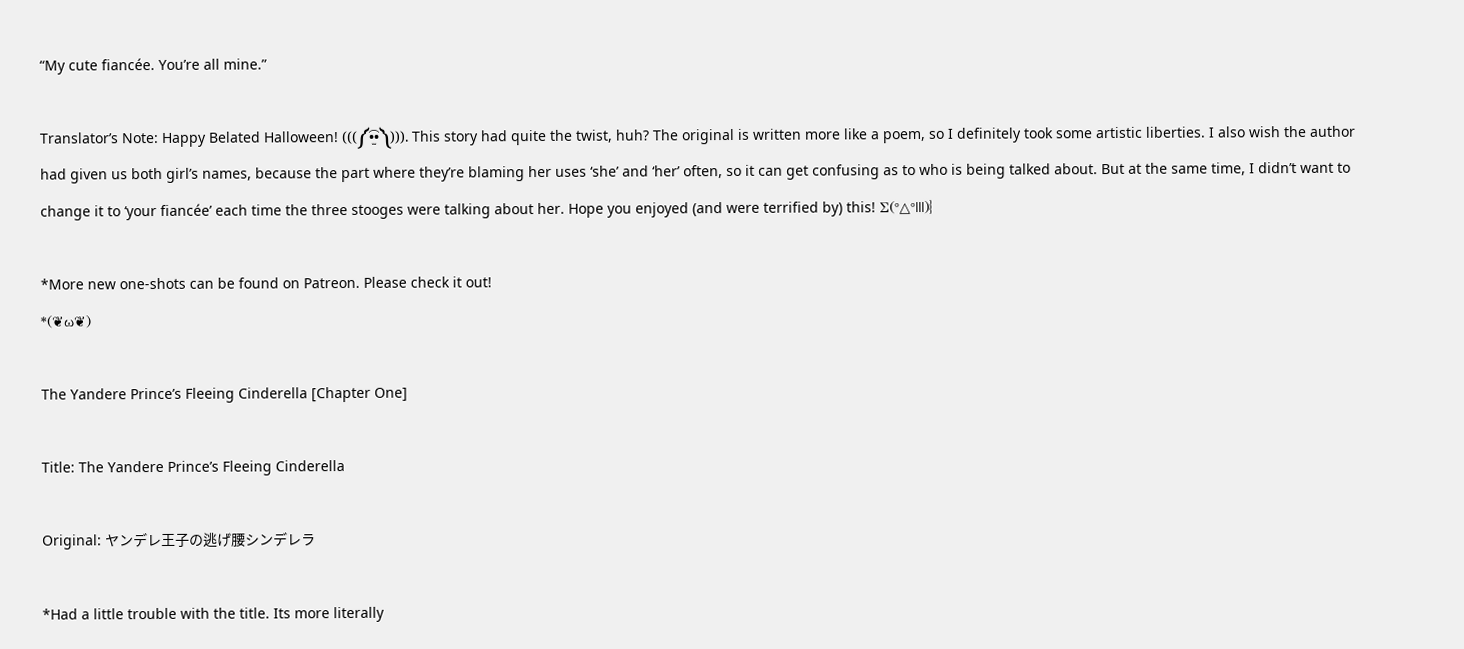“My cute fiancée. You’re all mine.”

Translator’s Note: Happy Belated Halloween! (((༼•̫͡•༽))). This story had quite the twist, huh? The original is written more like a poem, so I definitely took some artistic liberties. I also wish the author had given us both girl’s names, because the part where they’re blaming her uses ‘she’ and ‘her’ often, so it can get confusing as to who is being talked about. But at the same time, I didn’t want to change it to ‘your fiancée’ each time the three stooges were talking about her. Hope you enjoyed (and were terrified by) this! Σ(°△°|||)︴

*More new one-shots can be found on Patreon. Please check it out!
*(❦ω❦)

The Yandere Prince’s Fleeing Cinderella [Chapter One]

Title: The Yandere Prince’s Fleeing Cinderella

Original: ヤンデレ王子の逃げ腰シンデレラ

*Had a little trouble with the title. Its more literally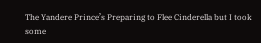The Yandere Prince’s Preparing to Flee Cinderella but I took some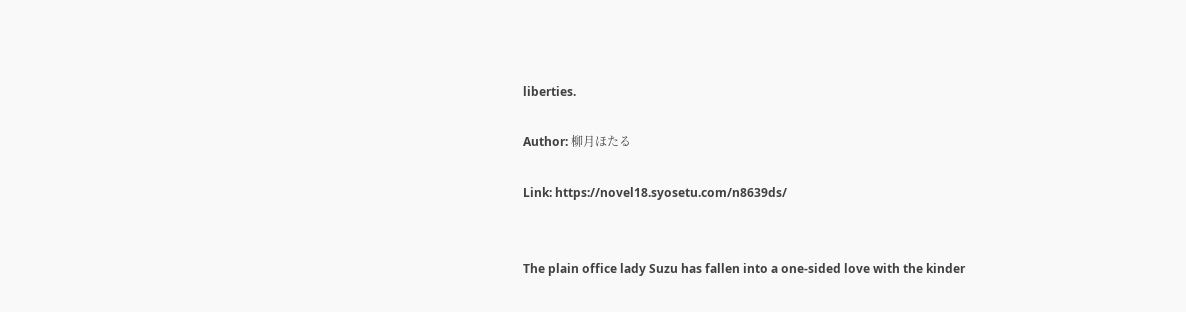liberties.

Author: 柳月ほたる

Link: https://novel18.syosetu.com/n8639ds/


The plain office lady Suzu has fallen into a one-sided love with the kinder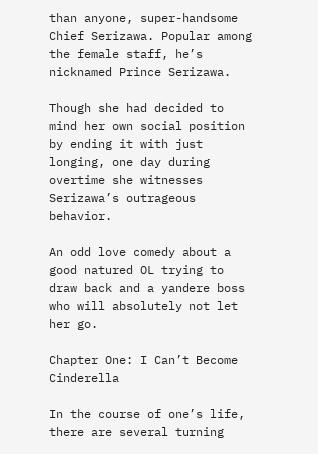than anyone, super-handsome Chief Serizawa. Popular among the female staff, he’s nicknamed Prince Serizawa.

Though she had decided to mind her own social position by ending it with just longing, one day during overtime she witnesses Serizawa’s outrageous behavior.

An odd love comedy about a good natured OL trying to draw back and a yandere boss who will absolutely not let her go.

Chapter One: I Can’t Become Cinderella

In the course of one’s life, there are several turning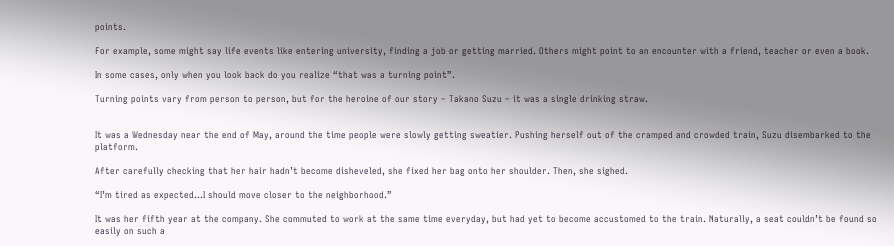points.

For example, some might say life events like entering university, finding a job or getting married. Others might point to an encounter with a friend, teacher or even a book.

In some cases, only when you look back do you realize “that was a turning point”.

Turning points vary from person to person, but for the heroine of our story – Takano Suzu – it was a single drinking straw.


It was a Wednesday near the end of May, around the time people were slowly getting sweatier. Pushing herself out of the cramped and crowded train, Suzu disembarked to the platform.

After carefully checking that her hair hadn’t become disheveled, she fixed her bag onto her shoulder. Then, she sighed.

“I’m tired as expected…I should move closer to the neighborhood.”

It was her fifth year at the company. She commuted to work at the same time everyday, but had yet to become accustomed to the train. Naturally, a seat couldn’t be found so easily on such a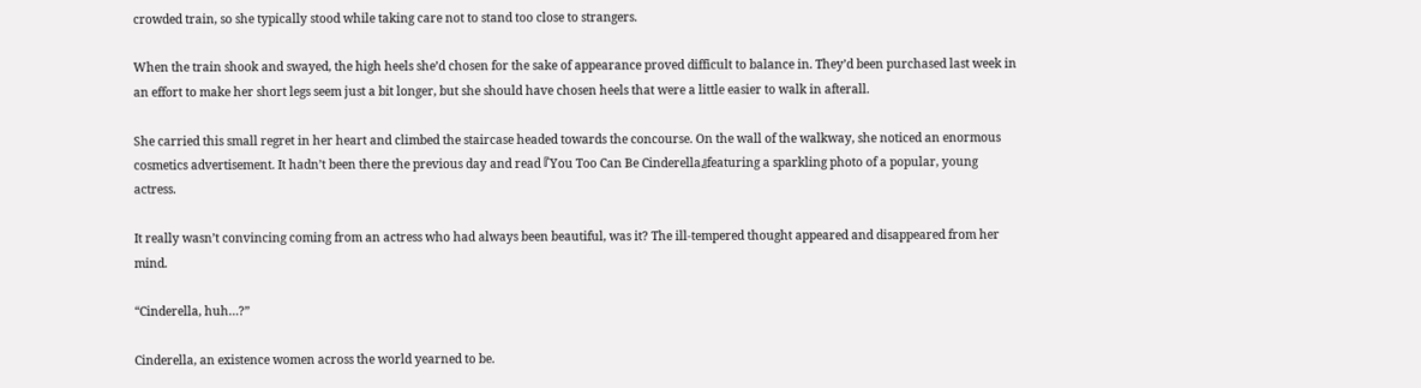crowded train, so she typically stood while taking care not to stand too close to strangers.

When the train shook and swayed, the high heels she’d chosen for the sake of appearance proved difficult to balance in. They’d been purchased last week in an effort to make her short legs seem just a bit longer, but she should have chosen heels that were a little easier to walk in afterall.

She carried this small regret in her heart and climbed the staircase headed towards the concourse. On the wall of the walkway, she noticed an enormous cosmetics advertisement. It hadn’t been there the previous day and read 『You Too Can Be Cinderella』featuring a sparkling photo of a popular, young actress.

It really wasn’t convincing coming from an actress who had always been beautiful, was it? The ill-tempered thought appeared and disappeared from her mind.

“Cinderella, huh…?”

Cinderella, an existence women across the world yearned to be.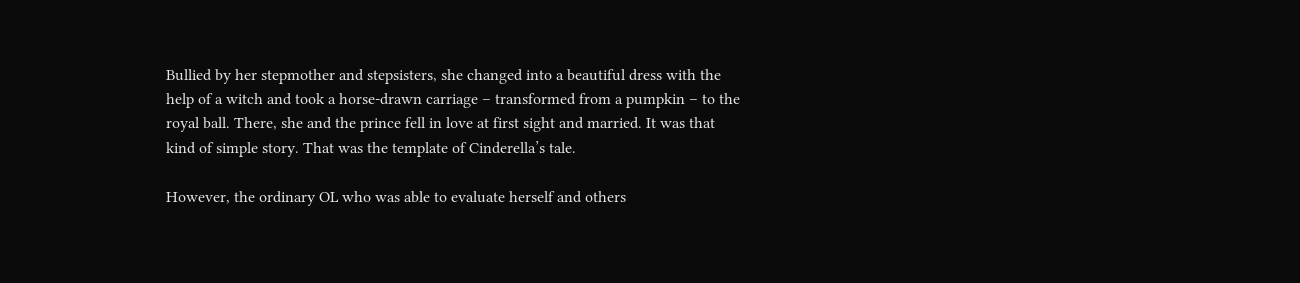Bullied by her stepmother and stepsisters, she changed into a beautiful dress with the help of a witch and took a horse-drawn carriage – transformed from a pumpkin – to the royal ball. There, she and the prince fell in love at first sight and married. It was that kind of simple story. That was the template of Cinderella’s tale.

However, the ordinary OL who was able to evaluate herself and others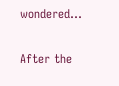wondered…

After the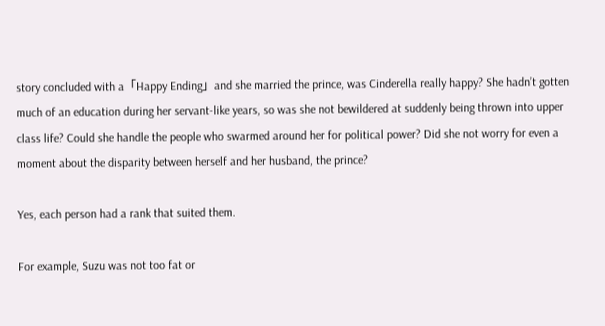story concluded with a「Happy Ending」and she married the prince, was Cinderella really happy? She hadn’t gotten much of an education during her servant-like years, so was she not bewildered at suddenly being thrown into upper class life? Could she handle the people who swarmed around her for political power? Did she not worry for even a moment about the disparity between herself and her husband, the prince?

Yes, each person had a rank that suited them.

For example, Suzu was not too fat or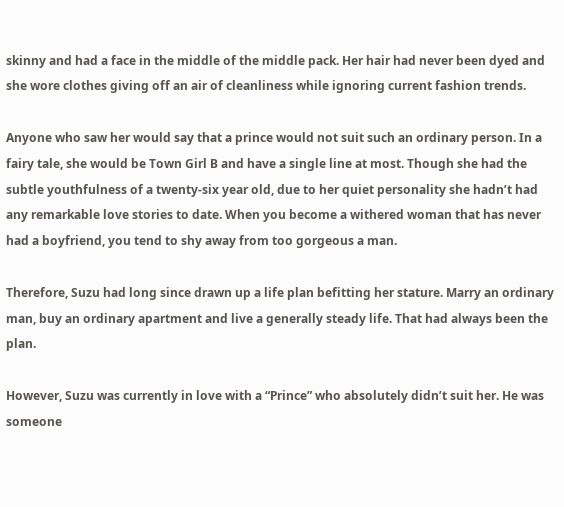skinny and had a face in the middle of the middle pack. Her hair had never been dyed and she wore clothes giving off an air of cleanliness while ignoring current fashion trends.

Anyone who saw her would say that a prince would not suit such an ordinary person. In a fairy tale, she would be Town Girl B and have a single line at most. Though she had the subtle youthfulness of a twenty-six year old, due to her quiet personality she hadn’t had any remarkable love stories to date. When you become a withered woman that has never had a boyfriend, you tend to shy away from too gorgeous a man.

Therefore, Suzu had long since drawn up a life plan befitting her stature. Marry an ordinary man, buy an ordinary apartment and live a generally steady life. That had always been the plan.

However, Suzu was currently in love with a “Prince” who absolutely didn’t suit her. He was someone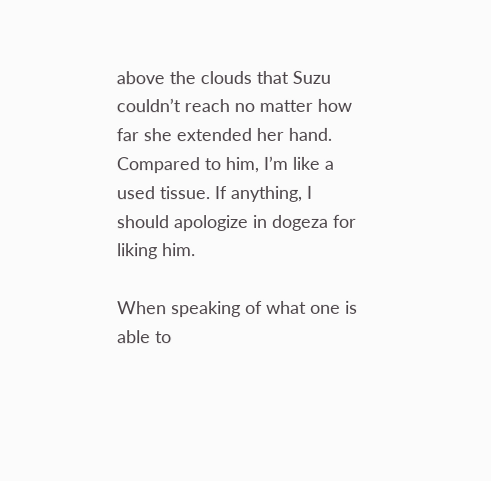above the clouds that Suzu couldn’t reach no matter how far she extended her hand. Compared to him, I’m like a used tissue. If anything, I should apologize in dogeza for liking him.

When speaking of what one is able to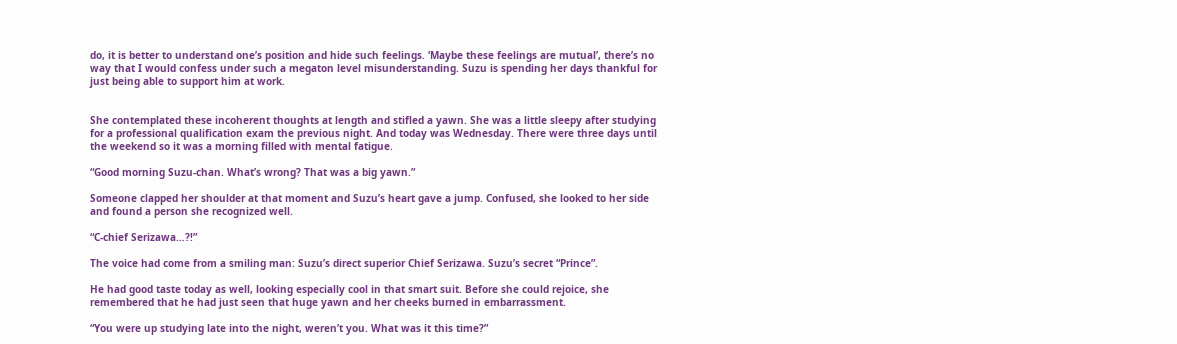do, it is better to understand one’s position and hide such feelings. ‘Maybe these feelings are mutual’, there’s no way that I would confess under such a megaton level misunderstanding. Suzu is spending her days thankful for just being able to support him at work.


She contemplated these incoherent thoughts at length and stifled a yawn. She was a little sleepy after studying for a professional qualification exam the previous night. And today was Wednesday. There were three days until the weekend so it was a morning filled with mental fatigue.

“Good morning Suzu-chan. What’s wrong? That was a big yawn.”

Someone clapped her shoulder at that moment and Suzu’s heart gave a jump. Confused, she looked to her side and found a person she recognized well.

“C-chief Serizawa…?!”

The voice had come from a smiling man: Suzu’s direct superior Chief Serizawa. Suzu’s secret “Prince”.

He had good taste today as well, looking especially cool in that smart suit. Before she could rejoice, she remembered that he had just seen that huge yawn and her cheeks burned in embarrassment.

“You were up studying late into the night, weren’t you. What was it this time?”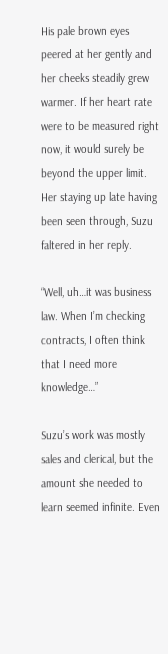His pale brown eyes peered at her gently and her cheeks steadily grew warmer. If her heart rate were to be measured right now, it would surely be beyond the upper limit. Her staying up late having been seen through, Suzu faltered in her reply.

“Well, uh…it was business law. When I’m checking contracts, I often think that I need more knowledge…”

Suzu’s work was mostly sales and clerical, but the amount she needed to learn seemed infinite. Even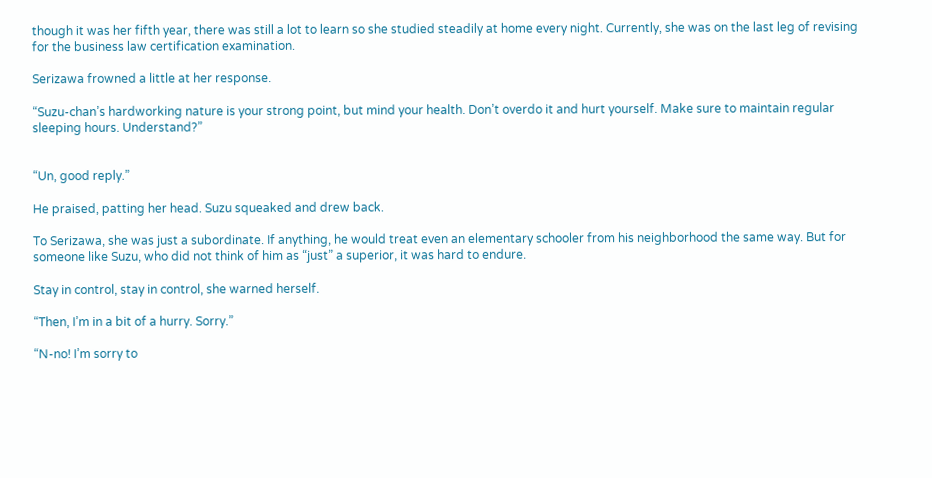though it was her fifth year, there was still a lot to learn so she studied steadily at home every night. Currently, she was on the last leg of revising for the business law certification examination.

Serizawa frowned a little at her response.

“Suzu-chan’s hardworking nature is your strong point, but mind your health. Don’t overdo it and hurt yourself. Make sure to maintain regular sleeping hours. Understand?”


“Un, good reply.”

He praised, patting her head. Suzu squeaked and drew back.

To Serizawa, she was just a subordinate. If anything, he would treat even an elementary schooler from his neighborhood the same way. But for someone like Suzu, who did not think of him as “just” a superior, it was hard to endure.

Stay in control, stay in control, she warned herself.

“Then, I’m in a bit of a hurry. Sorry.”

“N-no! I’m sorry to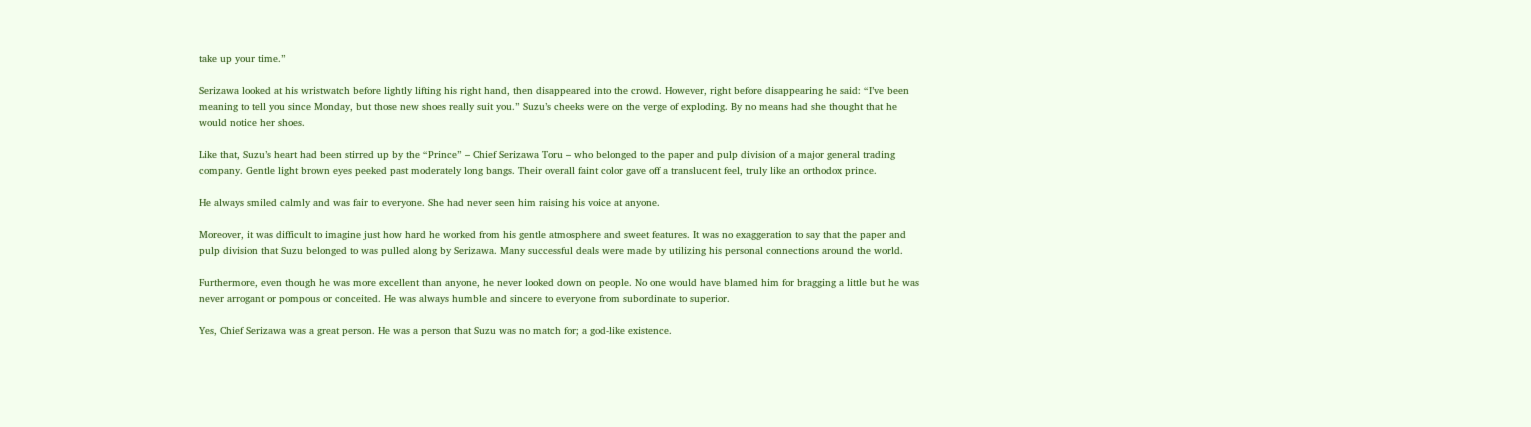take up your time.”

Serizawa looked at his wristwatch before lightly lifting his right hand, then disappeared into the crowd. However, right before disappearing he said: “I’ve been meaning to tell you since Monday, but those new shoes really suit you.” Suzu’s cheeks were on the verge of exploding. By no means had she thought that he would notice her shoes.

Like that, Suzu’s heart had been stirred up by the “Prince” – Chief Serizawa Toru – who belonged to the paper and pulp division of a major general trading company. Gentle light brown eyes peeked past moderately long bangs. Their overall faint color gave off a translucent feel, truly like an orthodox prince.

He always smiled calmly and was fair to everyone. She had never seen him raising his voice at anyone.

Moreover, it was difficult to imagine just how hard he worked from his gentle atmosphere and sweet features. It was no exaggeration to say that the paper and pulp division that Suzu belonged to was pulled along by Serizawa. Many successful deals were made by utilizing his personal connections around the world.

Furthermore, even though he was more excellent than anyone, he never looked down on people. No one would have blamed him for bragging a little but he was never arrogant or pompous or conceited. He was always humble and sincere to everyone from subordinate to superior.

Yes, Chief Serizawa was a great person. He was a person that Suzu was no match for; a god-like existence.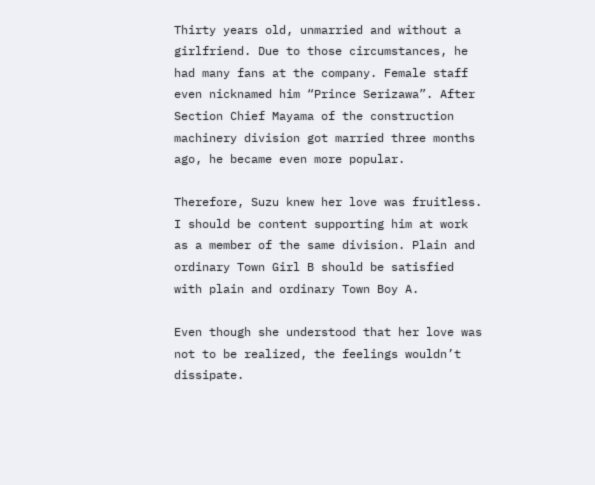Thirty years old, unmarried and without a girlfriend. Due to those circumstances, he had many fans at the company. Female staff even nicknamed him “Prince Serizawa”. After Section Chief Mayama of the construction machinery division got married three months ago, he became even more popular.

Therefore, Suzu knew her love was fruitless. I should be content supporting him at work as a member of the same division. Plain and ordinary Town Girl B should be satisfied with plain and ordinary Town Boy A.

Even though she understood that her love was not to be realized, the feelings wouldn’t dissipate.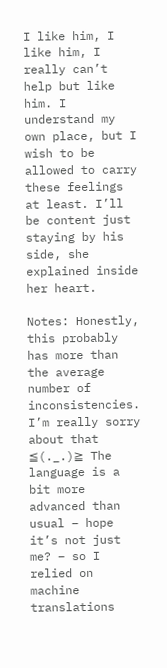I like him, I like him, I really can’t help but like him. I understand my own place, but I wish to be allowed to carry these feelings at least. I’ll be content just staying by his side, she explained inside her heart.

Notes: Honestly, this probably has more than the average number of inconsistencies. I’m really sorry about that ≦(._.)≧ The language is a bit more advanced than usual – hope it’s not just me? – so I relied on machine translations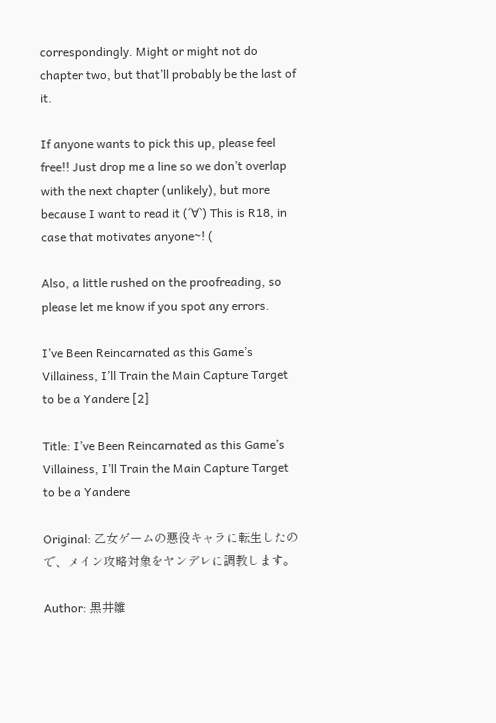correspondingly. Might or might not do chapter two, but that’ll probably be the last of it.

If anyone wants to pick this up, please feel free!! Just drop me a line so we don’t overlap with the next chapter (unlikely), but more because I want to read it (´∀`) This is R18, in case that motivates anyone~! (

Also, a little rushed on the proofreading, so please let me know if you spot any errors.

I’ve Been Reincarnated as this Game’s Villainess, I’ll Train the Main Capture Target to be a Yandere [2]

Title: I’ve Been Reincarnated as this Game’s Villainess, I’ll Train the Main Capture Target to be a Yandere

Original: 乙女ゲームの悪役キャラに転生したので、メイン攻略対象をヤンデレに調教します。

Author: 黒井雛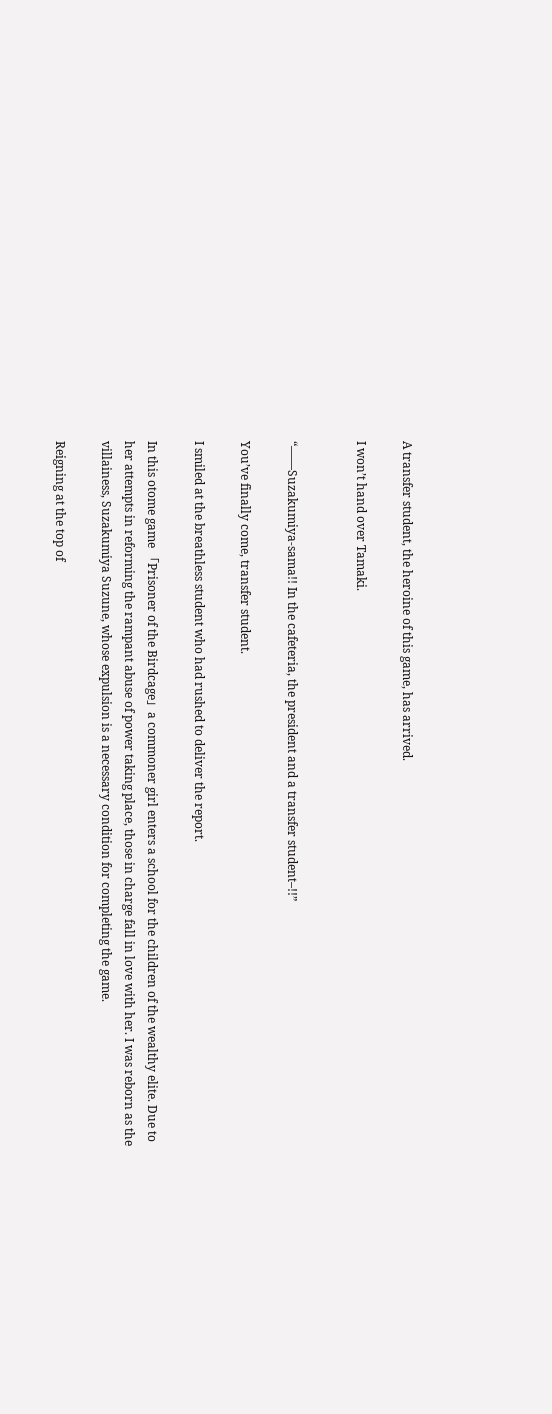A transfer student, the heroine of this game, has arrived.

I won’t hand over Tamaki.


“――Suzakumiya-sama!! In the cafeteria, the president and a transfer student–!!”

You’ve finally come, transfer student.

I smiled at the breathless student who had rushed to deliver the report.

In this otome game 「Prisoner of the Birdcage」a commoner girl enters a school for the children of the wealthy elite. Due to her attempts in reforming the rampant abuse of power taking place, those in charge fall in love with her. I was reborn as the villainess, Suzakumiya Suzune, whose expulsion is a necessary condition for completing the game.

Reigning at the top of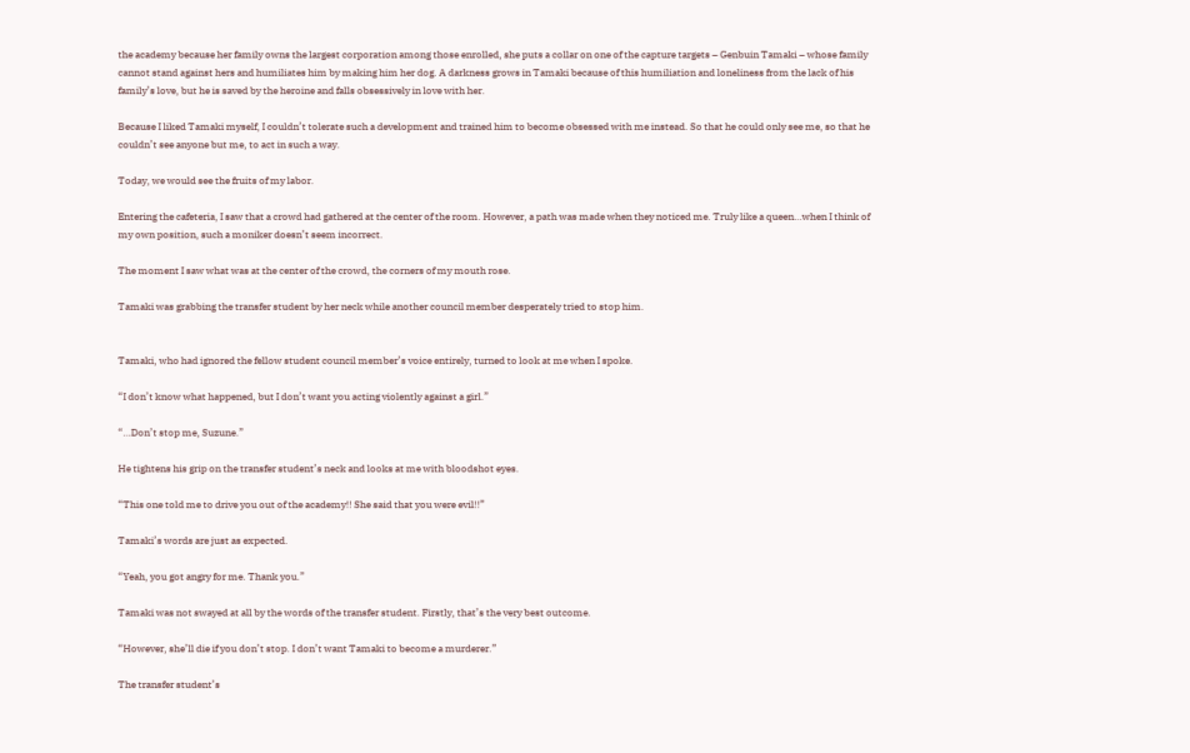the academy because her family owns the largest corporation among those enrolled, she puts a collar on one of the capture targets – Genbuin Tamaki – whose family cannot stand against hers and humiliates him by making him her dog. A darkness grows in Tamaki because of this humiliation and loneliness from the lack of his family’s love, but he is saved by the heroine and falls obsessively in love with her.

Because I liked Tamaki myself, I couldn’t tolerate such a development and trained him to become obsessed with me instead. So that he could only see me, so that he couldn’t see anyone but me, to act in such a way.

Today, we would see the fruits of my labor.

Entering the cafeteria, I saw that a crowd had gathered at the center of the room. However, a path was made when they noticed me. Truly like a queen…when I think of my own position, such a moniker doesn’t seem incorrect.

The moment I saw what was at the center of the crowd, the corners of my mouth rose.

Tamaki was grabbing the transfer student by her neck while another council member desperately tried to stop him.


Tamaki, who had ignored the fellow student council member’s voice entirely, turned to look at me when I spoke.

“I don’t know what happened, but I don’t want you acting violently against a girl.”

“…Don’t stop me, Suzune.”

He tightens his grip on the transfer student’s neck and looks at me with bloodshot eyes.

“This one told me to drive you out of the academy!! She said that you were evil!!”

Tamaki’s words are just as expected.

“Yeah, you got angry for me. Thank you.”

Tamaki was not swayed at all by the words of the transfer student. Firstly, that’s the very best outcome.

“However, she’ll die if you don’t stop. I don’t want Tamaki to become a murderer.”

The transfer student’s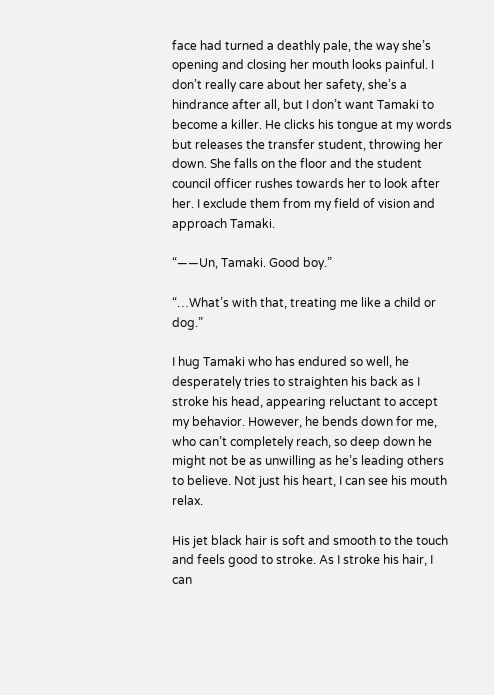face had turned a deathly pale, the way she’s opening and closing her mouth looks painful. I don’t really care about her safety, she’s a hindrance after all, but I don’t want Tamaki to become a killer. He clicks his tongue at my words but releases the transfer student, throwing her down. She falls on the floor and the student council officer rushes towards her to look after her. I exclude them from my field of vision and approach Tamaki.

“――Un, Tamaki. Good boy.”

“…What’s with that, treating me like a child or dog.”

I hug Tamaki who has endured so well, he desperately tries to straighten his back as I stroke his head, appearing reluctant to accept my behavior. However, he bends down for me, who can’t completely reach, so deep down he might not be as unwilling as he’s leading others to believe. Not just his heart, I can see his mouth relax.

His jet black hair is soft and smooth to the touch and feels good to stroke. As I stroke his hair, I can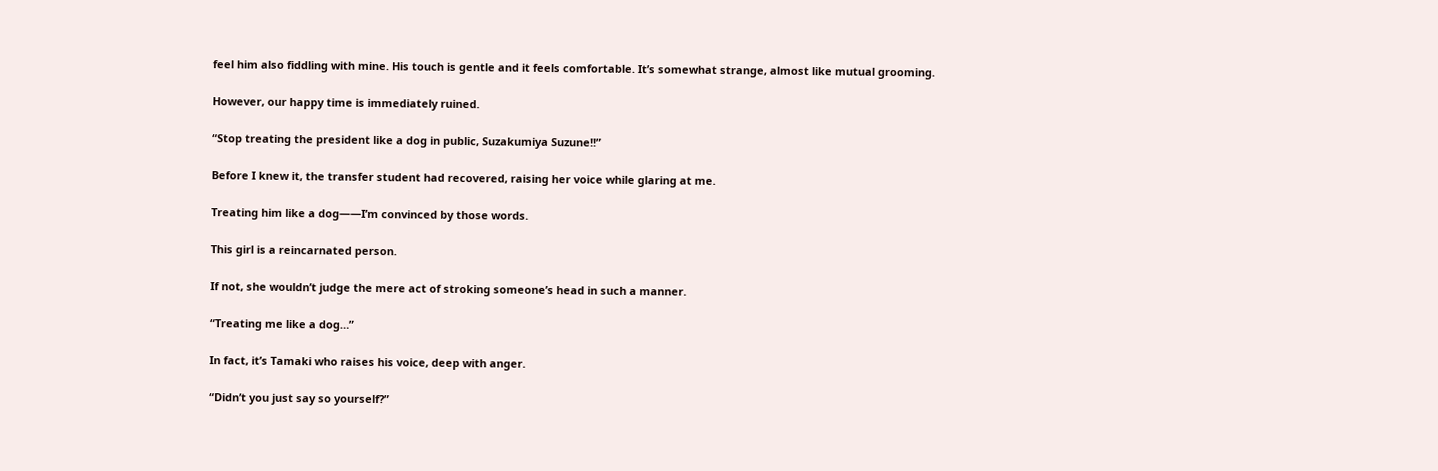feel him also fiddling with mine. His touch is gentle and it feels comfortable. It’s somewhat strange, almost like mutual grooming.

However, our happy time is immediately ruined.

“Stop treating the president like a dog in public, Suzakumiya Suzune!!”

Before I knew it, the transfer student had recovered, raising her voice while glaring at me.

Treating him like a dog――I’m convinced by those words.

This girl is a reincarnated person.

If not, she wouldn’t judge the mere act of stroking someone’s head in such a manner.

“Treating me like a dog…”

In fact, it’s Tamaki who raises his voice, deep with anger.

“Didn’t you just say so yourself?”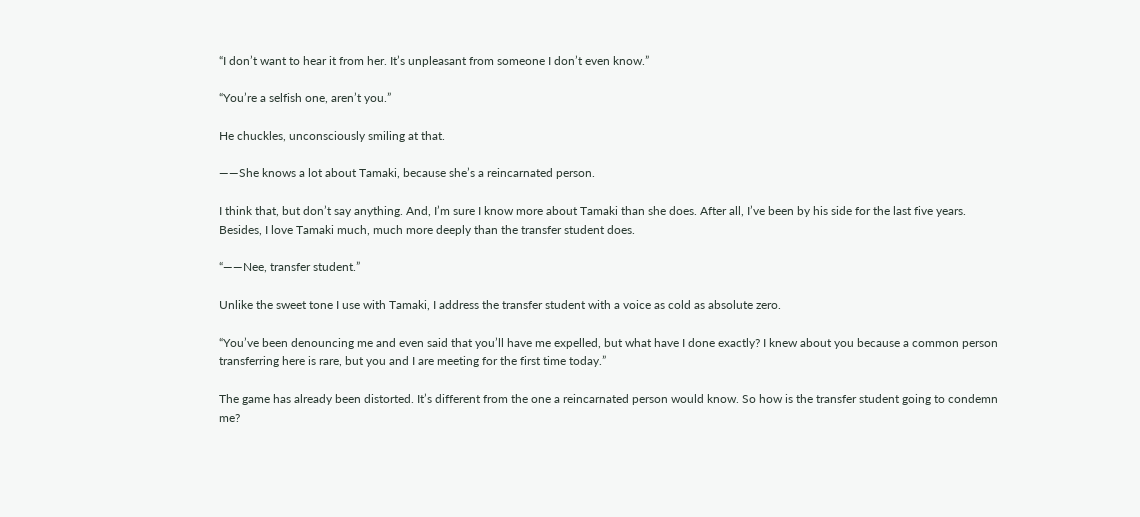“I don’t want to hear it from her. It’s unpleasant from someone I don’t even know.”

“You’re a selfish one, aren’t you.”

He chuckles, unconsciously smiling at that.

――She knows a lot about Tamaki, because she’s a reincarnated person.

I think that, but don’t say anything. And, I’m sure I know more about Tamaki than she does. After all, I’ve been by his side for the last five years. Besides, I love Tamaki much, much more deeply than the transfer student does.

“――Nee, transfer student.”

Unlike the sweet tone I use with Tamaki, I address the transfer student with a voice as cold as absolute zero.

“You’ve been denouncing me and even said that you’ll have me expelled, but what have I done exactly? I knew about you because a common person transferring here is rare, but you and I are meeting for the first time today.”

The game has already been distorted. It’s different from the one a reincarnated person would know. So how is the transfer student going to condemn me?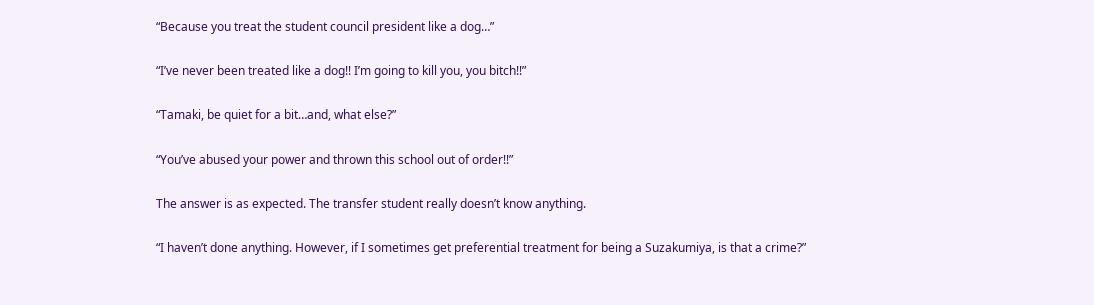“Because you treat the student council president like a dog…”

“I’ve never been treated like a dog!! I’m going to kill you, you bitch!!”

“Tamaki, be quiet for a bit…and, what else?”

“You’ve abused your power and thrown this school out of order!!”

The answer is as expected. The transfer student really doesn’t know anything.

“I haven’t done anything. However, if I sometimes get preferential treatment for being a Suzakumiya, is that a crime?”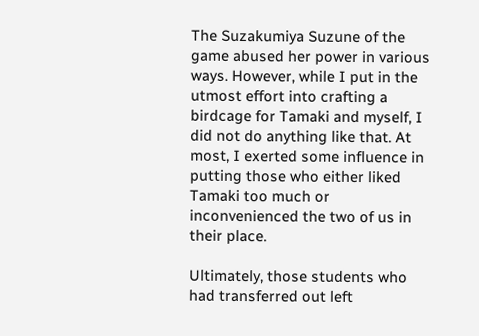The Suzakumiya Suzune of the game abused her power in various ways. However, while I put in the utmost effort into crafting a birdcage for Tamaki and myself, I did not do anything like that. At most, I exerted some influence in putting those who either liked Tamaki too much or inconvenienced the two of us in their place.

Ultimately, those students who had transferred out left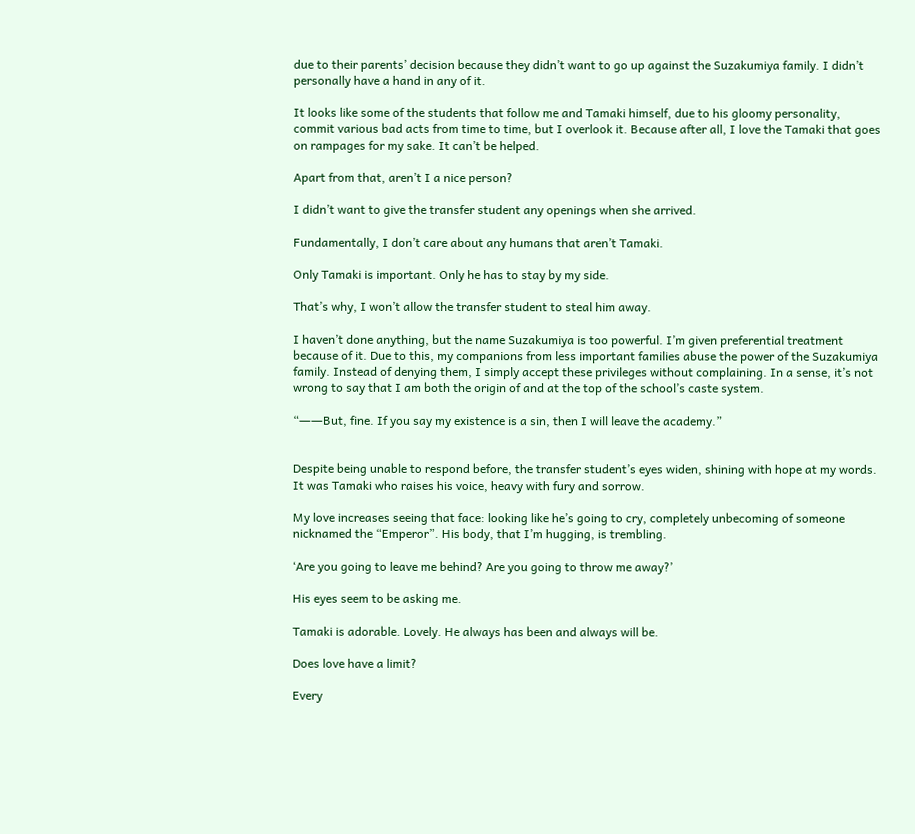due to their parents’ decision because they didn’t want to go up against the Suzakumiya family. I didn’t personally have a hand in any of it.

It looks like some of the students that follow me and Tamaki himself, due to his gloomy personality, commit various bad acts from time to time, but I overlook it. Because after all, I love the Tamaki that goes on rampages for my sake. It can’t be helped.

Apart from that, aren’t I a nice person?

I didn’t want to give the transfer student any openings when she arrived.

Fundamentally, I don’t care about any humans that aren’t Tamaki.

Only Tamaki is important. Only he has to stay by my side.

That’s why, I won’t allow the transfer student to steal him away.

I haven’t done anything, but the name Suzakumiya is too powerful. I’m given preferential treatment because of it. Due to this, my companions from less important families abuse the power of the Suzakumiya family. Instead of denying them, I simply accept these privileges without complaining. In a sense, it’s not wrong to say that I am both the origin of and at the top of the school’s caste system.

“――But, fine. If you say my existence is a sin, then I will leave the academy.”


Despite being unable to respond before, the transfer student’s eyes widen, shining with hope at my words. It was Tamaki who raises his voice, heavy with fury and sorrow.

My love increases seeing that face: looking like he’s going to cry, completely unbecoming of someone nicknamed the “Emperor”. His body, that I’m hugging, is trembling.

‘Are you going to leave me behind? Are you going to throw me away?’

His eyes seem to be asking me.

Tamaki is adorable. Lovely. He always has been and always will be.

Does love have a limit?

Every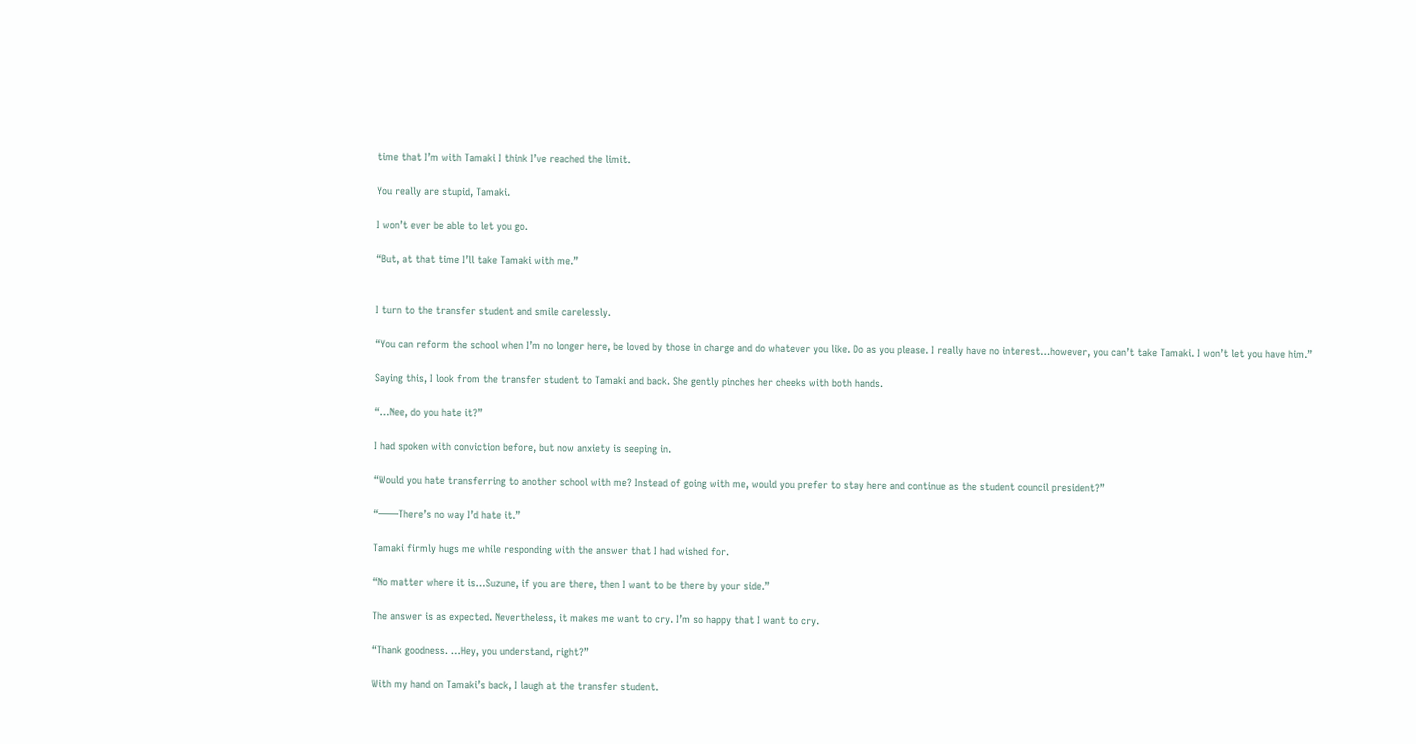time that I’m with Tamaki I think I’ve reached the limit.

You really are stupid, Tamaki.

I won’t ever be able to let you go.

“But, at that time I’ll take Tamaki with me.”


I turn to the transfer student and smile carelessly.

“You can reform the school when I’m no longer here, be loved by those in charge and do whatever you like. Do as you please. I really have no interest…however, you can’t take Tamaki. I won’t let you have him.”

Saying this, I look from the transfer student to Tamaki and back. She gently pinches her cheeks with both hands.

“…Nee, do you hate it?”

I had spoken with conviction before, but now anxiety is seeping in.

“Would you hate transferring to another school with me? Instead of going with me, would you prefer to stay here and continue as the student council president?”

“――There’s no way I’d hate it.”

Tamaki firmly hugs me while responding with the answer that I had wished for.

“No matter where it is…Suzune, if you are there, then I want to be there by your side.”

The answer is as expected. Nevertheless, it makes me want to cry. I’m so happy that I want to cry.

“Thank goodness. …Hey, you understand, right?”

With my hand on Tamaki’s back, I laugh at the transfer student.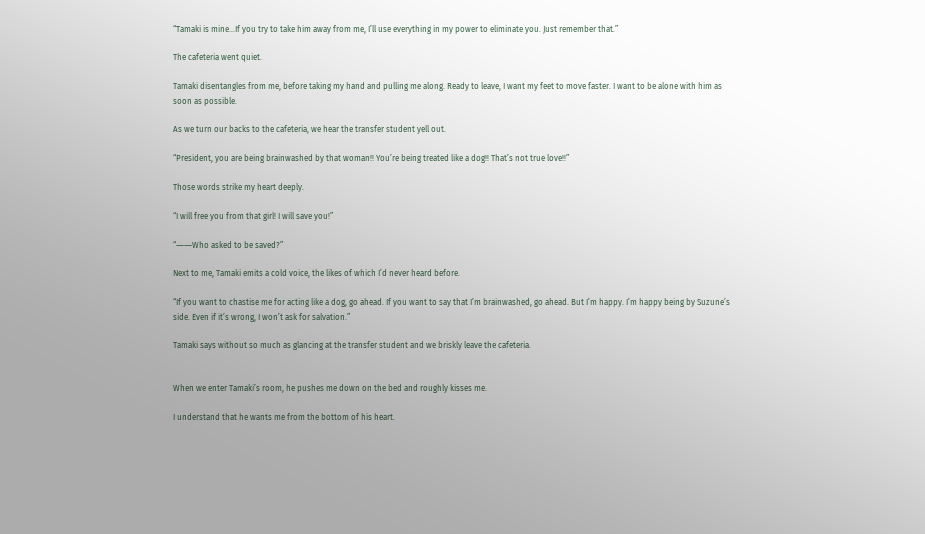“Tamaki is mine…If you try to take him away from me, I’ll use everything in my power to eliminate you. Just remember that.”

The cafeteria went quiet.

Tamaki disentangles from me, before taking my hand and pulling me along. Ready to leave, I want my feet to move faster. I want to be alone with him as soon as possible.

As we turn our backs to the cafeteria, we hear the transfer student yell out.

“President, you are being brainwashed by that woman!! You’re being treated like a dog!! That’s not true love!!”

Those words strike my heart deeply.

“I will free you from that girl! I will save you!”

“――Who asked to be saved?”

Next to me, Tamaki emits a cold voice, the likes of which I’d never heard before.

“If you want to chastise me for acting like a dog, go ahead. If you want to say that I’m brainwashed, go ahead. But I’m happy. I’m happy being by Suzune’s side. Even if it’s wrong, I won’t ask for salvation.”

Tamaki says without so much as glancing at the transfer student and we briskly leave the cafeteria.


When we enter Tamaki’s room, he pushes me down on the bed and roughly kisses me.

I understand that he wants me from the bottom of his heart.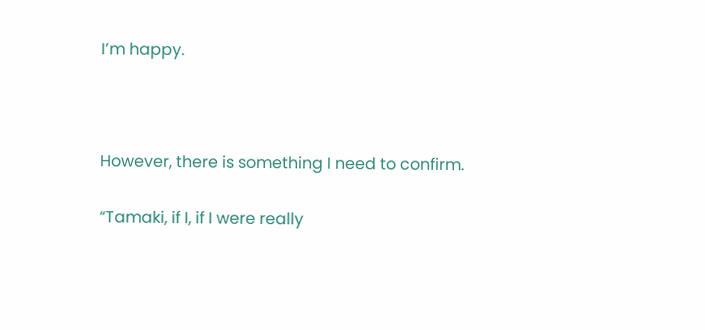I’m happy.



However, there is something I need to confirm.

“Tamaki, if I, if I were really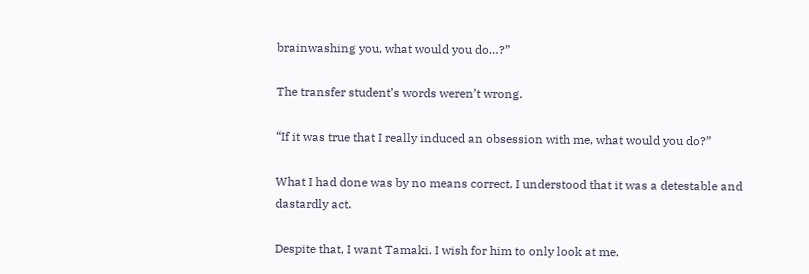brainwashing you, what would you do…?”

The transfer student’s words weren’t wrong.

“If it was true that I really induced an obsession with me, what would you do?”

What I had done was by no means correct. I understood that it was a detestable and dastardly act.

Despite that, I want Tamaki. I wish for him to only look at me.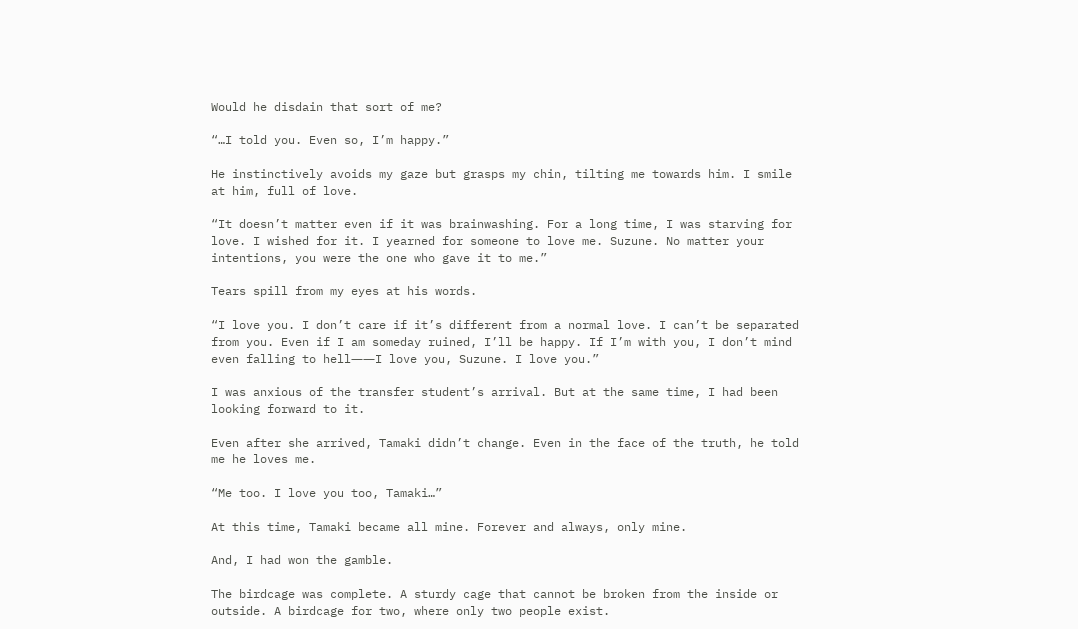Would he disdain that sort of me?

“…I told you. Even so, I’m happy.”

He instinctively avoids my gaze but grasps my chin, tilting me towards him. I smile at him, full of love.

“It doesn’t matter even if it was brainwashing. For a long time, I was starving for love. I wished for it. I yearned for someone to love me. Suzune. No matter your intentions, you were the one who gave it to me.”

Tears spill from my eyes at his words.

“I love you. I don’t care if it’s different from a normal love. I can’t be separated from you. Even if I am someday ruined, I’ll be happy. If I’m with you, I don’t mind even falling to hell――I love you, Suzune. I love you.”

I was anxious of the transfer student’s arrival. But at the same time, I had been looking forward to it.

Even after she arrived, Tamaki didn’t change. Even in the face of the truth, he told me he loves me.

“Me too. I love you too, Tamaki…”

At this time, Tamaki became all mine. Forever and always, only mine.

And, I had won the gamble.

The birdcage was complete. A sturdy cage that cannot be broken from the inside or outside. A birdcage for two, where only two people exist.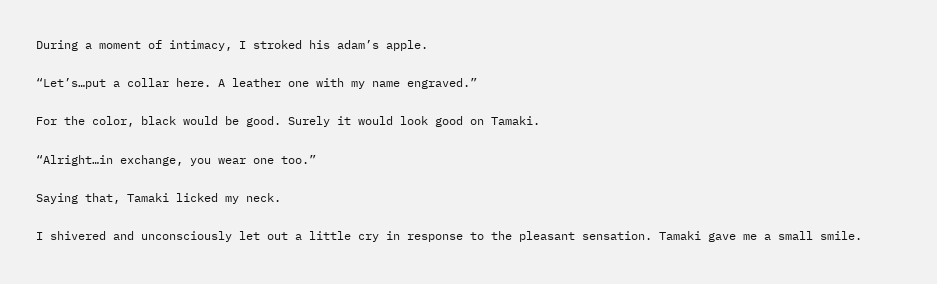During a moment of intimacy, I stroked his adam’s apple.

“Let’s…put a collar here. A leather one with my name engraved.”

For the color, black would be good. Surely it would look good on Tamaki.

“Alright…in exchange, you wear one too.”

Saying that, Tamaki licked my neck.

I shivered and unconsciously let out a little cry in response to the pleasant sensation. Tamaki gave me a small smile.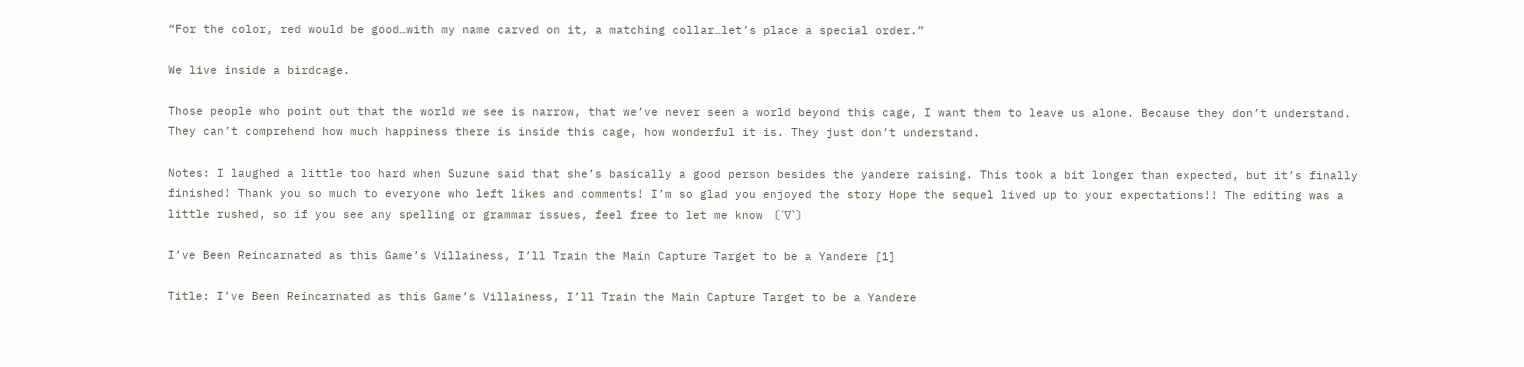“For the color, red would be good…with my name carved on it, a matching collar…let’s place a special order.”

We live inside a birdcage.

Those people who point out that the world we see is narrow, that we’ve never seen a world beyond this cage, I want them to leave us alone. Because they don’t understand. They can’t comprehend how much happiness there is inside this cage, how wonderful it is. They just don’t understand.

Notes: I laughed a little too hard when Suzune said that she’s basically a good person besides the yandere raising. This took a bit longer than expected, but it’s finally finished! Thank you so much to everyone who left likes and comments! I’m so glad you enjoyed the story Hope the sequel lived up to your expectations!! The editing was a little rushed, so if you see any spelling or grammar issues, feel free to let me know 〔´∇`〕

I’ve Been Reincarnated as this Game’s Villainess, I’ll Train the Main Capture Target to be a Yandere [1]

Title: I’ve Been Reincarnated as this Game’s Villainess, I’ll Train the Main Capture Target to be a Yandere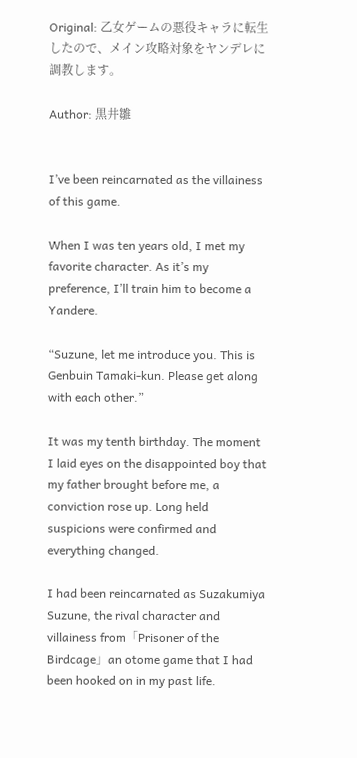Original: 乙女ゲームの悪役キャラに転生したので、メイン攻略対象をヤンデレに調教します。

Author: 黒井雛


I’ve been reincarnated as the villainess of this game.

When I was ten years old, I met my favorite character. As it’s my preference, I’ll train him to become a Yandere.

“Suzune, let me introduce you. This is Genbuin Tamaki-kun. Please get along with each other.”

It was my tenth birthday. The moment I laid eyes on the disappointed boy that my father brought before me, a conviction rose up. Long held suspicions were confirmed and everything changed.

I had been reincarnated as Suzakumiya Suzune, the rival character and villainess from「Prisoner of the Birdcage」an otome game that I had been hooked on in my past life.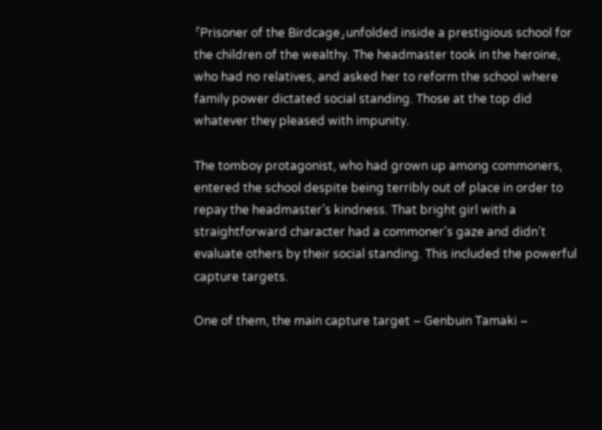「Prisoner of the Birdcage」unfolded inside a prestigious school for the children of the wealthy. The headmaster took in the heroine, who had no relatives, and asked her to reform the school where family power dictated social standing. Those at the top did whatever they pleased with impunity.

The tomboy protagonist, who had grown up among commoners, entered the school despite being terribly out of place in order to repay the headmaster’s kindness. That bright girl with a straightforward character had a commoner’s gaze and didn’t evaluate others by their social standing. This included the powerful capture targets.

One of them, the main capture target – Genbuin Tamaki –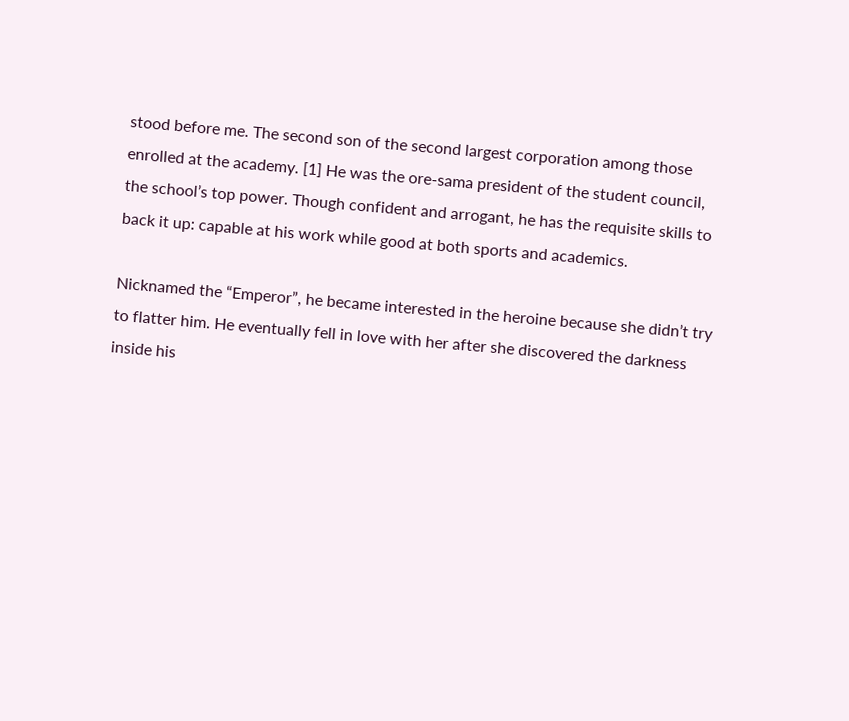stood before me. The second son of the second largest corporation among those enrolled at the academy. [1] He was the ore-sama president of the student council, the school’s top power. Though confident and arrogant, he has the requisite skills to back it up: capable at his work while good at both sports and academics.

Nicknamed the “Emperor”, he became interested in the heroine because she didn’t try to flatter him. He eventually fell in love with her after she discovered the darkness inside his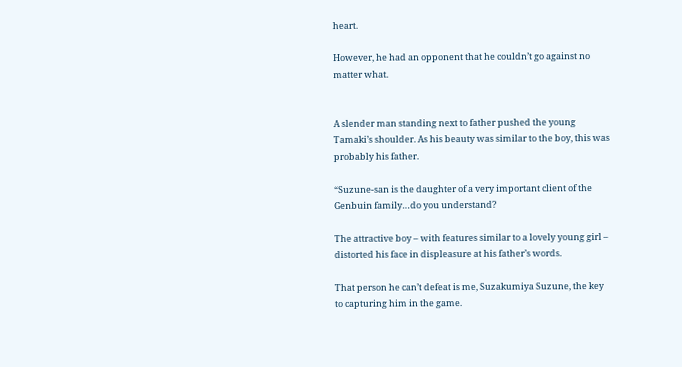heart.

However, he had an opponent that he couldn’t go against no matter what.


A slender man standing next to father pushed the young Tamaki’s shoulder. As his beauty was similar to the boy, this was probably his father.

“Suzune-san is the daughter of a very important client of the Genbuin family…do you understand?

The attractive boy – with features similar to a lovely young girl – distorted his face in displeasure at his father’s words.

That person he can’t defeat is me, Suzakumiya Suzune, the key to capturing him in the game.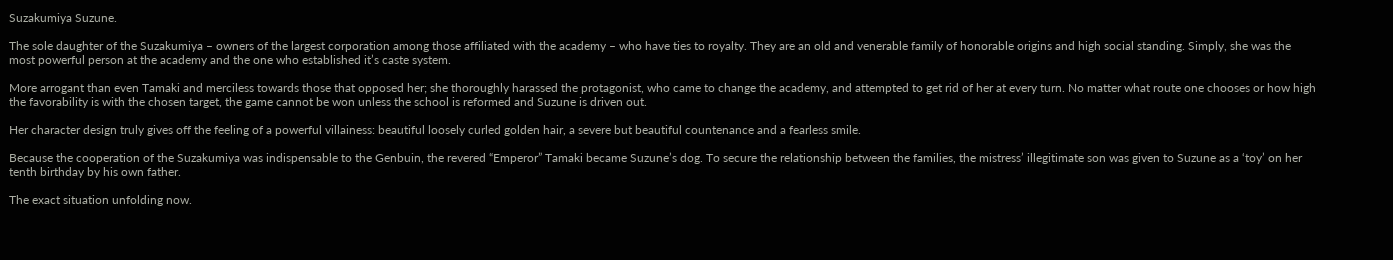Suzakumiya Suzune.

The sole daughter of the Suzakumiya – owners of the largest corporation among those affiliated with the academy – who have ties to royalty. They are an old and venerable family of honorable origins and high social standing. Simply, she was the most powerful person at the academy and the one who established it’s caste system.

More arrogant than even Tamaki and merciless towards those that opposed her; she thoroughly harassed the protagonist, who came to change the academy, and attempted to get rid of her at every turn. No matter what route one chooses or how high the favorability is with the chosen target, the game cannot be won unless the school is reformed and Suzune is driven out.

Her character design truly gives off the feeling of a powerful villainess: beautiful loosely curled golden hair, a severe but beautiful countenance and a fearless smile.

Because the cooperation of the Suzakumiya was indispensable to the Genbuin, the revered “Emperor” Tamaki became Suzune’s dog. To secure the relationship between the families, the mistress’ illegitimate son was given to Suzune as a ‘toy’ on her tenth birthday by his own father.

The exact situation unfolding now.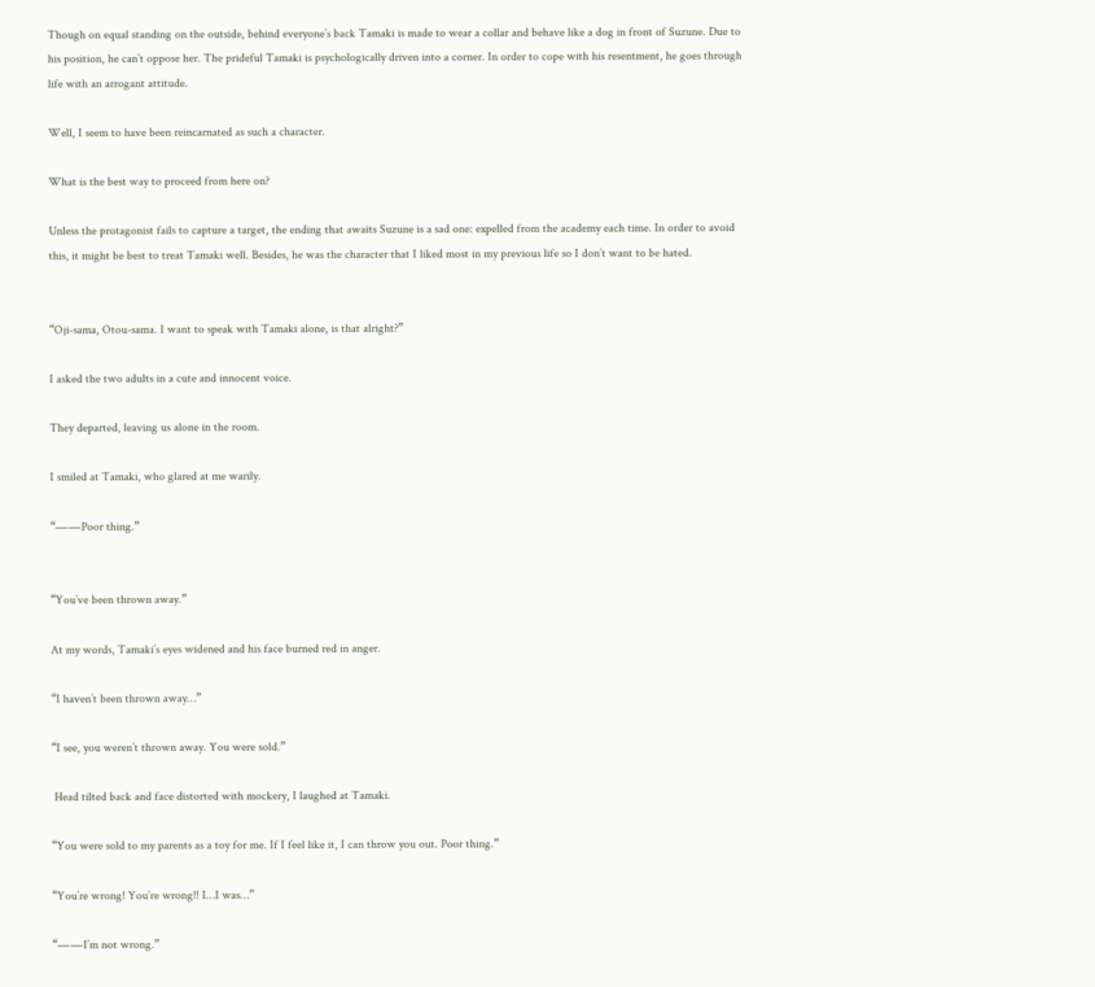Though on equal standing on the outside, behind everyone’s back Tamaki is made to wear a collar and behave like a dog in front of Suzune. Due to his position, he can’t oppose her. The prideful Tamaki is psychologically driven into a corner. In order to cope with his resentment, he goes through life with an arrogant attitude.

Well, I seem to have been reincarnated as such a character.

What is the best way to proceed from here on?

Unless the protagonist fails to capture a target, the ending that awaits Suzune is a sad one: expelled from the academy each time. In order to avoid this, it might be best to treat Tamaki well. Besides, he was the character that I liked most in my previous life so I don’t want to be hated.


“Oji-sama, Otou-sama. I want to speak with Tamaki alone, is that alright?”

I asked the two adults in a cute and innocent voice.

They departed, leaving us alone in the room.

I smiled at Tamaki, who glared at me warily.

“――Poor thing.”


“You’ve been thrown away.”

At my words, Tamaki’s eyes widened and his face burned red in anger.

“I haven’t been thrown away…”

“I see, you weren’t thrown away. You were sold.”

 Head tilted back and face distorted with mockery, I laughed at Tamaki.

“You were sold to my parents as a toy for me. If I feel like it, I can throw you out. Poor thing.”

“You’re wrong! You’re wrong!! I…I was…”

“――I’m not wrong.”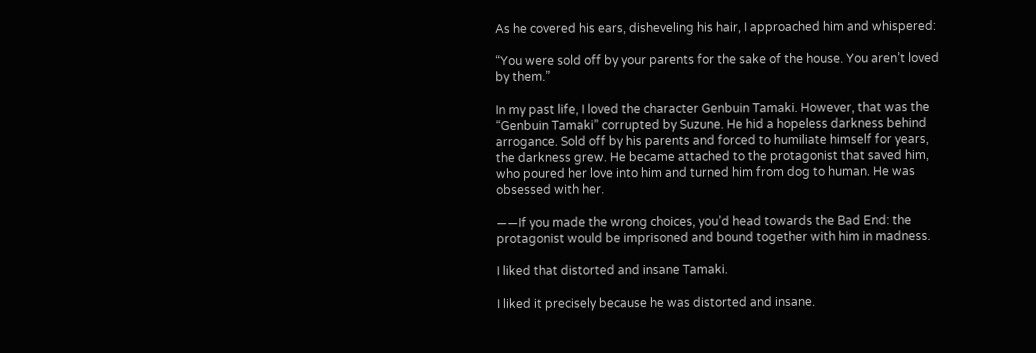As he covered his ears, disheveling his hair, I approached him and whispered:

“You were sold off by your parents for the sake of the house. You aren’t loved by them.”

In my past life, I loved the character Genbuin Tamaki. However, that was the “Genbuin Tamaki” corrupted by Suzune. He hid a hopeless darkness behind arrogance. Sold off by his parents and forced to humiliate himself for years, the darkness grew. He became attached to the protagonist that saved him, who poured her love into him and turned him from dog to human. He was obsessed with her.

――If you made the wrong choices, you’d head towards the Bad End: the protagonist would be imprisoned and bound together with him in madness.

I liked that distorted and insane Tamaki.

I liked it precisely because he was distorted and insane.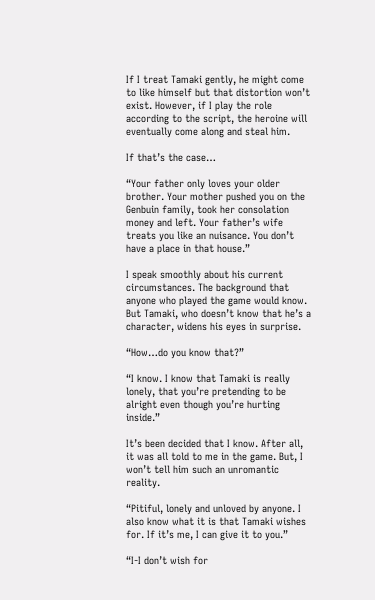If I treat Tamaki gently, he might come to like himself but that distortion won’t exist. However, if I play the role according to the script, the heroine will eventually come along and steal him.

If that’s the case…

“Your father only loves your older brother. Your mother pushed you on the Genbuin family, took her consolation money and left. Your father’s wife treats you like an nuisance. You don’t have a place in that house.”

I speak smoothly about his current circumstances. The background that anyone who played the game would know. But Tamaki, who doesn’t know that he’s a character, widens his eyes in surprise.

“How…do you know that?”

“I know. I know that Tamaki is really lonely, that you’re pretending to be alright even though you’re hurting inside.”

It’s been decided that I know. After all, it was all told to me in the game. But, I won’t tell him such an unromantic reality.

“Pitiful, lonely and unloved by anyone. I also know what it is that Tamaki wishes for. If it’s me, I can give it to you.”

“I-I don’t wish for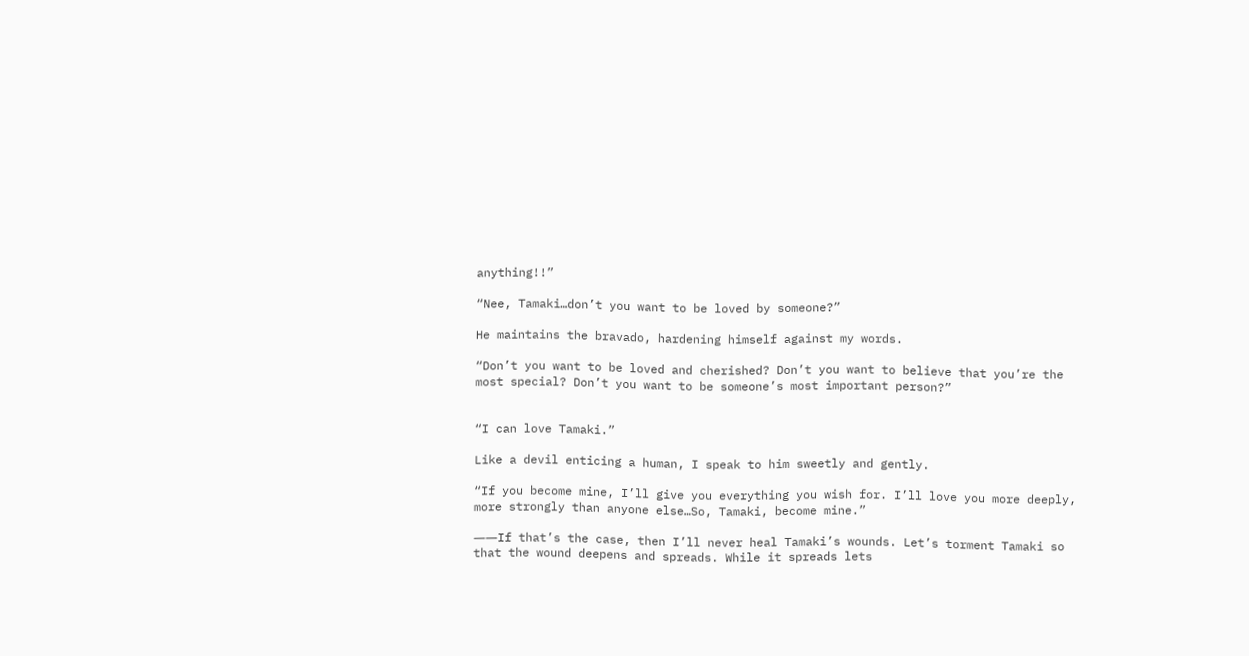anything!!”

“Nee, Tamaki…don’t you want to be loved by someone?”

He maintains the bravado, hardening himself against my words.

“Don’t you want to be loved and cherished? Don’t you want to believe that you’re the most special? Don’t you want to be someone’s most important person?”


“I can love Tamaki.”

Like a devil enticing a human, I speak to him sweetly and gently.

“If you become mine, I’ll give you everything you wish for. I’ll love you more deeply, more strongly than anyone else…So, Tamaki, become mine.”

――If that’s the case, then I’ll never heal Tamaki’s wounds. Let’s torment Tamaki so that the wound deepens and spreads. While it spreads lets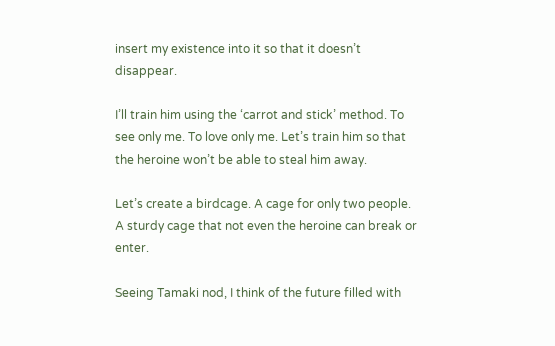insert my existence into it so that it doesn’t disappear.

I’ll train him using the ‘carrot and stick’ method. To see only me. To love only me. Let’s train him so that the heroine won’t be able to steal him away.

Let’s create a birdcage. A cage for only two people. A sturdy cage that not even the heroine can break or enter.

Seeing Tamaki nod, I think of the future filled with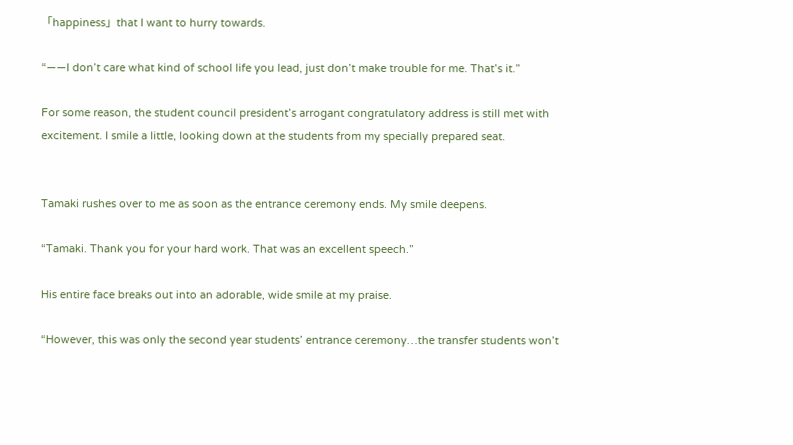「happiness」that I want to hurry towards.

“――I don’t care what kind of school life you lead, just don’t make trouble for me. That’s it.”

For some reason, the student council president’s arrogant congratulatory address is still met with excitement. I smile a little, looking down at the students from my specially prepared seat.


Tamaki rushes over to me as soon as the entrance ceremony ends. My smile deepens.

“Tamaki. Thank you for your hard work. That was an excellent speech.”

His entire face breaks out into an adorable, wide smile at my praise.

“However, this was only the second year students’ entrance ceremony…the transfer students won’t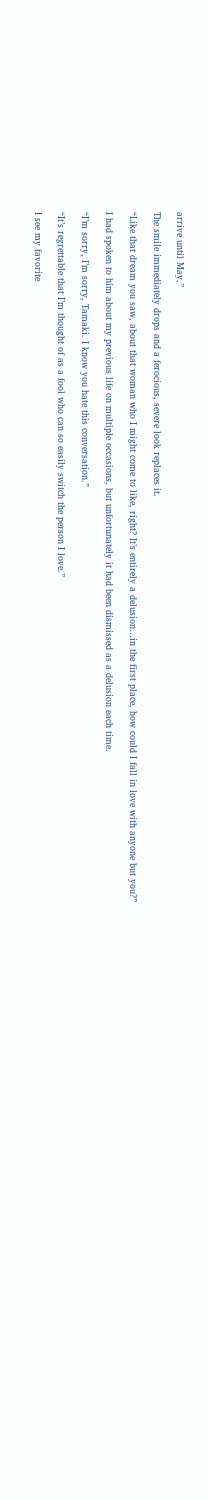arrive until May.”

The smile immediately drops and a ferocious, severe look replaces it.

“Like that dream you saw, about that woman who I might come to like, right? It’s entirely a delusion…in the first place, how could I fall in love with anyone but you?”

I had spoken to him about my previous life on multiple occasions, but unfortunately it had been dismissed as a delusion each time.

“I’m sorry, I’m sorry, Tamaki. I know you hate this conversation.”

“It’s regrettable that I’m thought of as a fool who can so easily switch the person I love.”

I see my favorite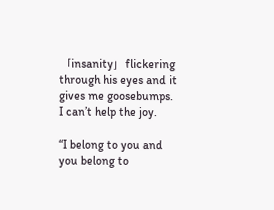「insanity」flickering through his eyes and it gives me goosebumps. I can’t help the joy.

“I belong to you and you belong to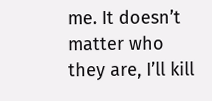me. It doesn’t matter who they are, I’ll kill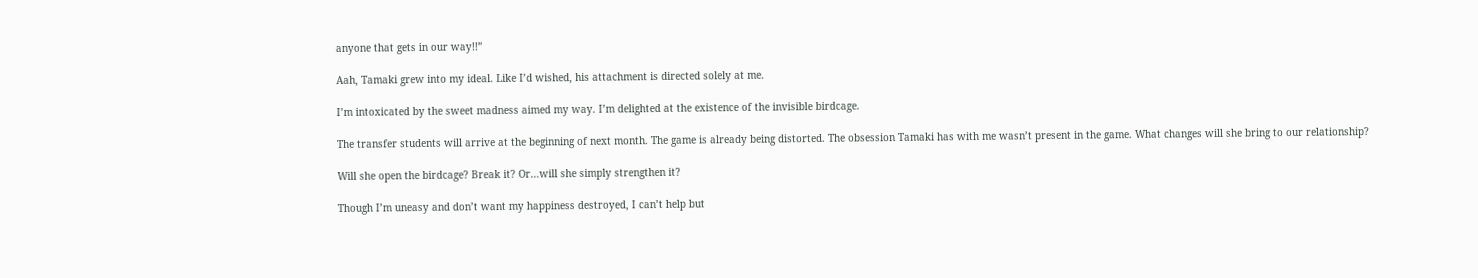anyone that gets in our way!!”

Aah, Tamaki grew into my ideal. Like I’d wished, his attachment is directed solely at me.

I’m intoxicated by the sweet madness aimed my way. I’m delighted at the existence of the invisible birdcage.

The transfer students will arrive at the beginning of next month. The game is already being distorted. The obsession Tamaki has with me wasn’t present in the game. What changes will she bring to our relationship?

Will she open the birdcage? Break it? Or…will she simply strengthen it?

Though I’m uneasy and don’t want my happiness destroyed, I can’t help but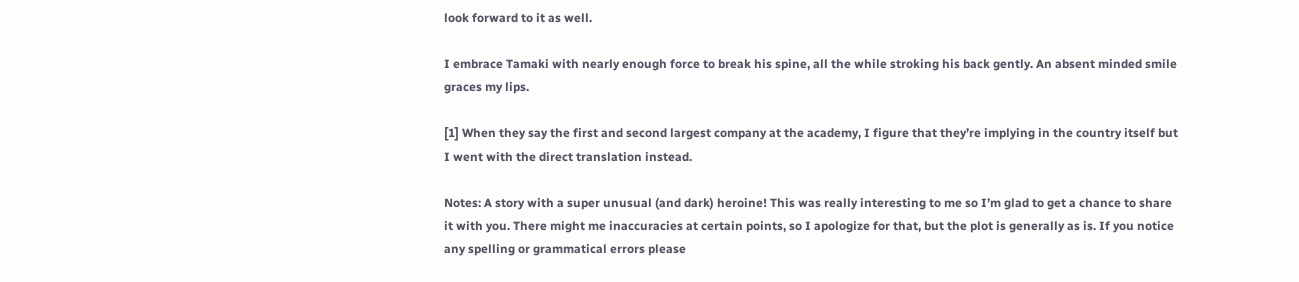look forward to it as well.

I embrace Tamaki with nearly enough force to break his spine, all the while stroking his back gently. An absent minded smile graces my lips.

[1] When they say the first and second largest company at the academy, I figure that they’re implying in the country itself but I went with the direct translation instead.

Notes: A story with a super unusual (and dark) heroine! This was really interesting to me so I’m glad to get a chance to share it with you. There might me inaccuracies at certain points, so I apologize for that, but the plot is generally as is. If you notice any spelling or grammatical errors please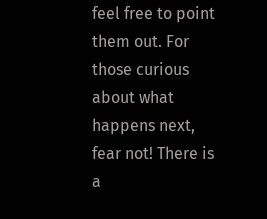feel free to point them out. For those curious about what happens next, fear not! There is a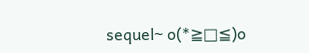sequel~ o(*≧□≦)o